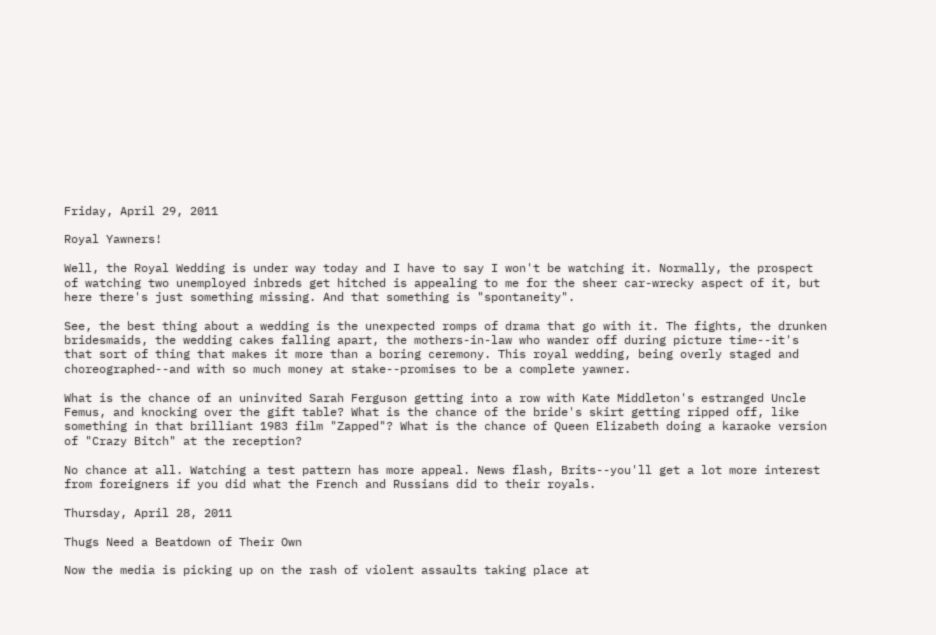Friday, April 29, 2011

Royal Yawners!

Well, the Royal Wedding is under way today and I have to say I won't be watching it. Normally, the prospect of watching two unemployed inbreds get hitched is appealing to me for the sheer car-wrecky aspect of it, but here there's just something missing. And that something is "spontaneity".

See, the best thing about a wedding is the unexpected romps of drama that go with it. The fights, the drunken bridesmaids, the wedding cakes falling apart, the mothers-in-law who wander off during picture time--it's that sort of thing that makes it more than a boring ceremony. This royal wedding, being overly staged and choreographed--and with so much money at stake--promises to be a complete yawner.

What is the chance of an uninvited Sarah Ferguson getting into a row with Kate Middleton's estranged Uncle Femus, and knocking over the gift table? What is the chance of the bride's skirt getting ripped off, like something in that brilliant 1983 film "Zapped"? What is the chance of Queen Elizabeth doing a karaoke version of "Crazy Bitch" at the reception?

No chance at all. Watching a test pattern has more appeal. News flash, Brits--you'll get a lot more interest from foreigners if you did what the French and Russians did to their royals.

Thursday, April 28, 2011

Thugs Need a Beatdown of Their Own

Now the media is picking up on the rash of violent assaults taking place at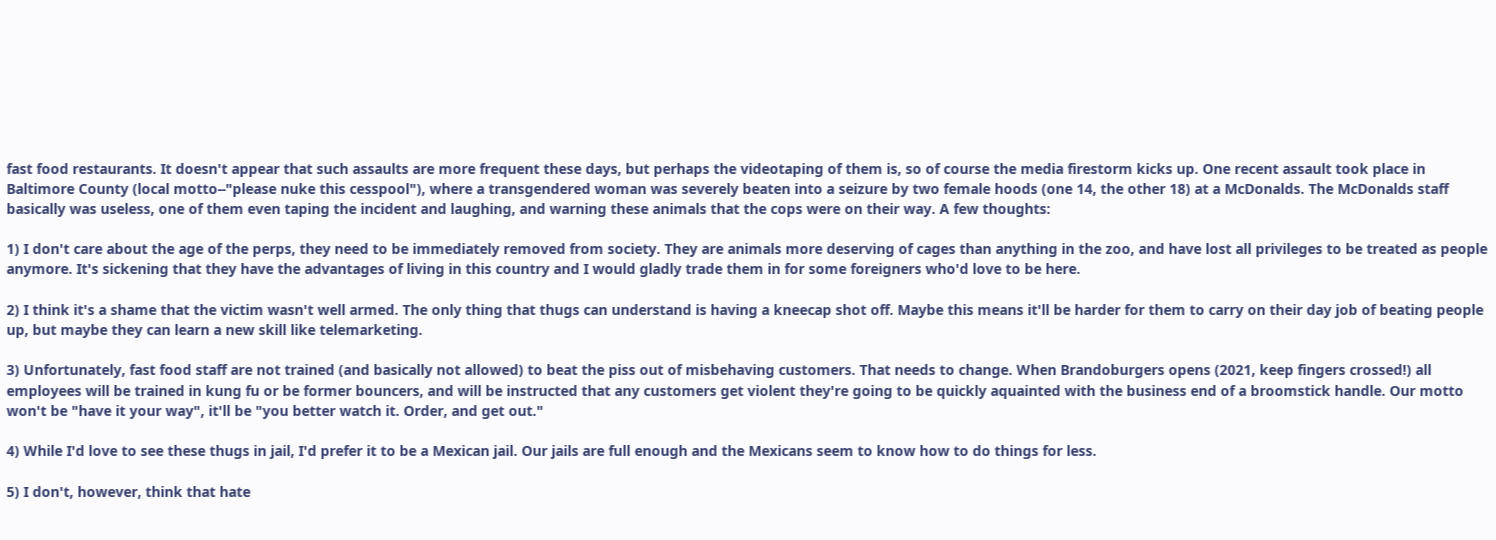fast food restaurants. It doesn't appear that such assaults are more frequent these days, but perhaps the videotaping of them is, so of course the media firestorm kicks up. One recent assault took place in Baltimore County (local motto--"please nuke this cesspool"), where a transgendered woman was severely beaten into a seizure by two female hoods (one 14, the other 18) at a McDonalds. The McDonalds staff basically was useless, one of them even taping the incident and laughing, and warning these animals that the cops were on their way. A few thoughts:

1) I don't care about the age of the perps, they need to be immediately removed from society. They are animals more deserving of cages than anything in the zoo, and have lost all privileges to be treated as people anymore. It's sickening that they have the advantages of living in this country and I would gladly trade them in for some foreigners who'd love to be here.

2) I think it's a shame that the victim wasn't well armed. The only thing that thugs can understand is having a kneecap shot off. Maybe this means it'll be harder for them to carry on their day job of beating people up, but maybe they can learn a new skill like telemarketing.

3) Unfortunately, fast food staff are not trained (and basically not allowed) to beat the piss out of misbehaving customers. That needs to change. When Brandoburgers opens (2021, keep fingers crossed!) all employees will be trained in kung fu or be former bouncers, and will be instructed that any customers get violent they're going to be quickly aquainted with the business end of a broomstick handle. Our motto won't be "have it your way", it'll be "you better watch it. Order, and get out."

4) While I'd love to see these thugs in jail, I'd prefer it to be a Mexican jail. Our jails are full enough and the Mexicans seem to know how to do things for less.

5) I don't, however, think that hate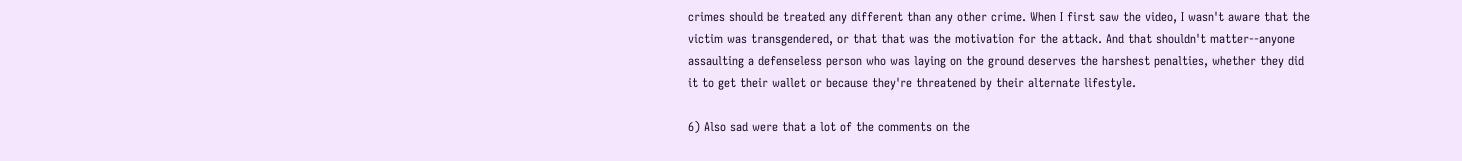crimes should be treated any different than any other crime. When I first saw the video, I wasn't aware that the victim was transgendered, or that that was the motivation for the attack. And that shouldn't matter--anyone assaulting a defenseless person who was laying on the ground deserves the harshest penalties, whether they did it to get their wallet or because they're threatened by their alternate lifestyle.

6) Also sad were that a lot of the comments on the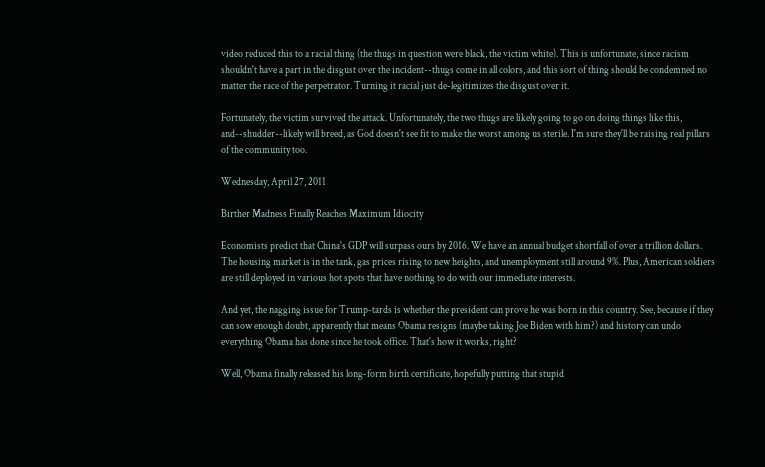video reduced this to a racial thing (the thugs in question were black, the victim white). This is unfortunate, since racism shouldn't have a part in the disgust over the incident--thugs come in all colors, and this sort of thing should be condemned no matter the race of the perpetrator. Turning it racial just de-legitimizes the disgust over it.

Fortunately, the victim survived the attack. Unfortunately, the two thugs are likely going to go on doing things like this, and--shudder--likely will breed, as God doesn't see fit to make the worst among us sterile. I'm sure they'll be raising real pillars of the community too.

Wednesday, April 27, 2011

Birther Madness Finally Reaches Maximum Idiocity

Economists predict that China's GDP will surpass ours by 2016. We have an annual budget shortfall of over a trillion dollars. The housing market is in the tank, gas prices rising to new heights, and unemployment still around 9%. Plus, American soldiers are still deployed in various hot spots that have nothing to do with our immediate interests.

And yet, the nagging issue for Trump-tards is whether the president can prove he was born in this country. See, because if they can sow enough doubt, apparently that means Obama resigns (maybe taking Joe Biden with him?) and history can undo everything Obama has done since he took office. That's how it works, right?

Well, Obama finally released his long-form birth certificate, hopefully putting that stupid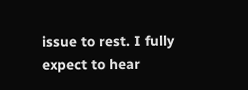issue to rest. I fully expect to hear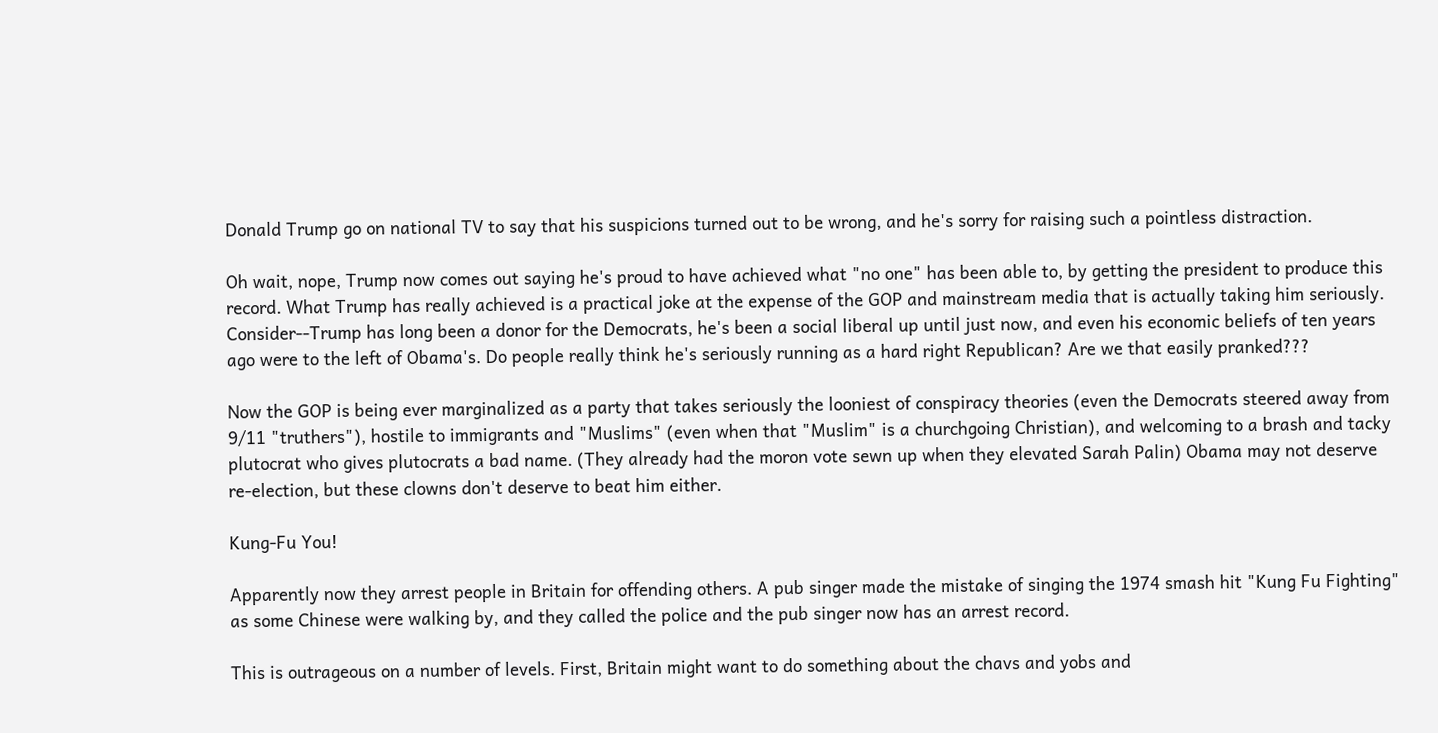Donald Trump go on national TV to say that his suspicions turned out to be wrong, and he's sorry for raising such a pointless distraction.

Oh wait, nope, Trump now comes out saying he's proud to have achieved what "no one" has been able to, by getting the president to produce this record. What Trump has really achieved is a practical joke at the expense of the GOP and mainstream media that is actually taking him seriously. Consider--Trump has long been a donor for the Democrats, he's been a social liberal up until just now, and even his economic beliefs of ten years ago were to the left of Obama's. Do people really think he's seriously running as a hard right Republican? Are we that easily pranked???

Now the GOP is being ever marginalized as a party that takes seriously the looniest of conspiracy theories (even the Democrats steered away from 9/11 "truthers"), hostile to immigrants and "Muslims" (even when that "Muslim" is a churchgoing Christian), and welcoming to a brash and tacky plutocrat who gives plutocrats a bad name. (They already had the moron vote sewn up when they elevated Sarah Palin) Obama may not deserve re-election, but these clowns don't deserve to beat him either.

Kung-Fu You!

Apparently now they arrest people in Britain for offending others. A pub singer made the mistake of singing the 1974 smash hit "Kung Fu Fighting" as some Chinese were walking by, and they called the police and the pub singer now has an arrest record.

This is outrageous on a number of levels. First, Britain might want to do something about the chavs and yobs and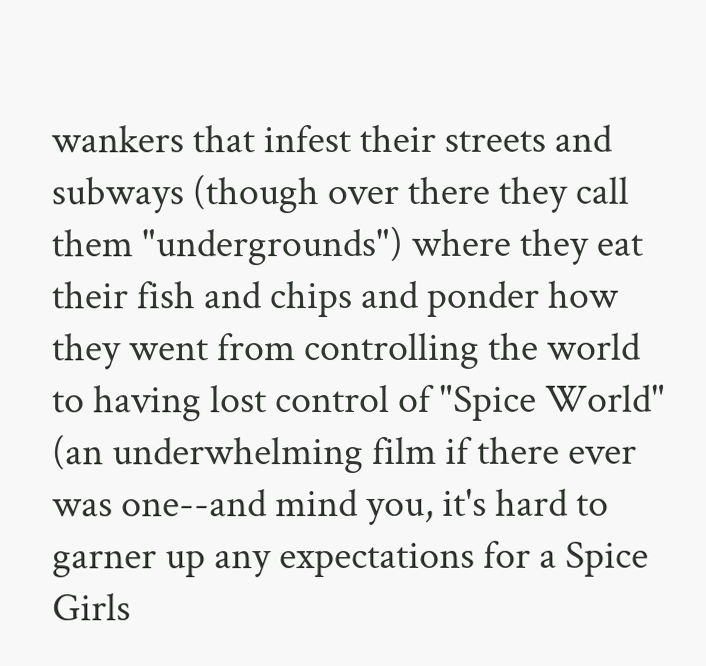wankers that infest their streets and subways (though over there they call them "undergrounds") where they eat their fish and chips and ponder how they went from controlling the world to having lost control of "Spice World" (an underwhelming film if there ever was one--and mind you, it's hard to garner up any expectations for a Spice Girls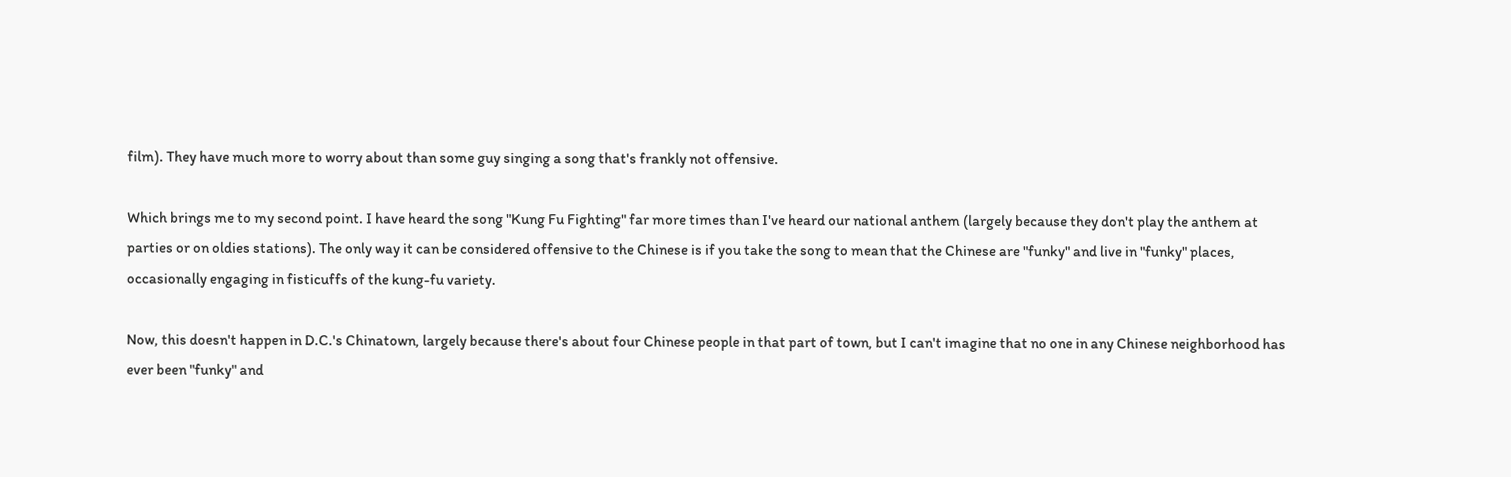film). They have much more to worry about than some guy singing a song that's frankly not offensive.

Which brings me to my second point. I have heard the song "Kung Fu Fighting" far more times than I've heard our national anthem (largely because they don't play the anthem at parties or on oldies stations). The only way it can be considered offensive to the Chinese is if you take the song to mean that the Chinese are "funky" and live in "funky" places, occasionally engaging in fisticuffs of the kung-fu variety.

Now, this doesn't happen in D.C.'s Chinatown, largely because there's about four Chinese people in that part of town, but I can't imagine that no one in any Chinese neighborhood has ever been "funky" and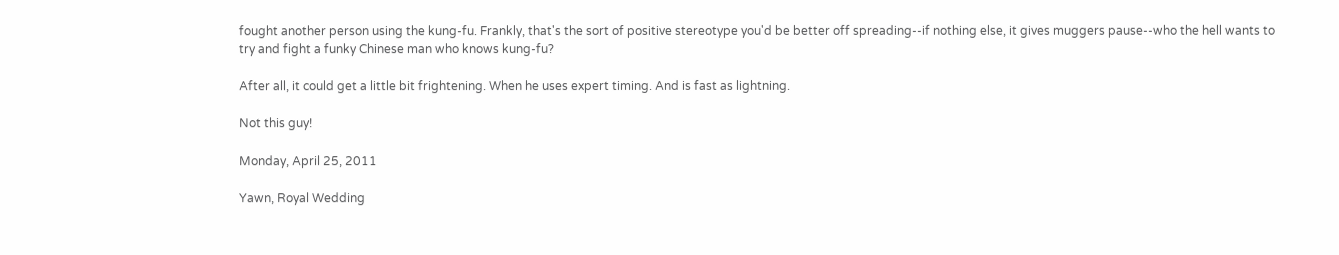fought another person using the kung-fu. Frankly, that's the sort of positive stereotype you'd be better off spreading--if nothing else, it gives muggers pause--who the hell wants to try and fight a funky Chinese man who knows kung-fu?

After all, it could get a little bit frightening. When he uses expert timing. And is fast as lightning.

Not this guy!

Monday, April 25, 2011

Yawn, Royal Wedding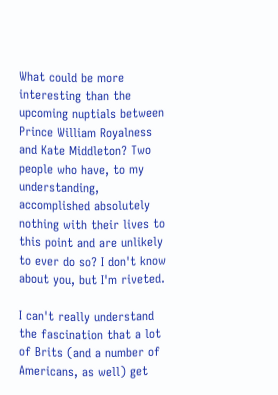What could be more interesting than the upcoming nuptials between Prince William Royalness and Kate Middleton? Two people who have, to my understanding, accomplished absolutely nothing with their lives to this point and are unlikely to ever do so? I don't know about you, but I'm riveted.

I can't really understand the fascination that a lot of Brits (and a number of Americans, as well) get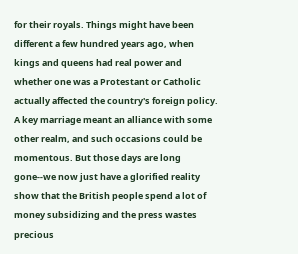for their royals. Things might have been different a few hundred years ago, when kings and queens had real power and whether one was a Protestant or Catholic actually affected the country's foreign policy. A key marriage meant an alliance with some other realm, and such occasions could be momentous. But those days are long gone--we now just have a glorified reality show that the British people spend a lot of money subsidizing and the press wastes precious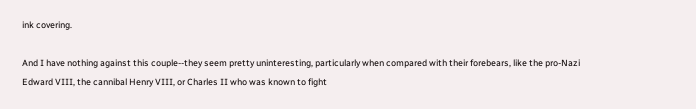ink covering.

And I have nothing against this couple--they seem pretty uninteresting, particularly when compared with their forebears, like the pro-Nazi Edward VIII, the cannibal Henry VIII, or Charles II who was known to fight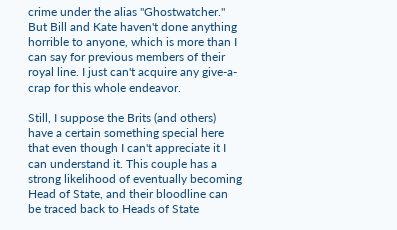crime under the alias "Ghostwatcher." But Bill and Kate haven't done anything horrible to anyone, which is more than I can say for previous members of their royal line. I just can't acquire any give-a-crap for this whole endeavor.

Still, I suppose the Brits (and others) have a certain something special here that even though I can't appreciate it I can understand it. This couple has a strong likelihood of eventually becoming Head of State, and their bloodline can be traced back to Heads of State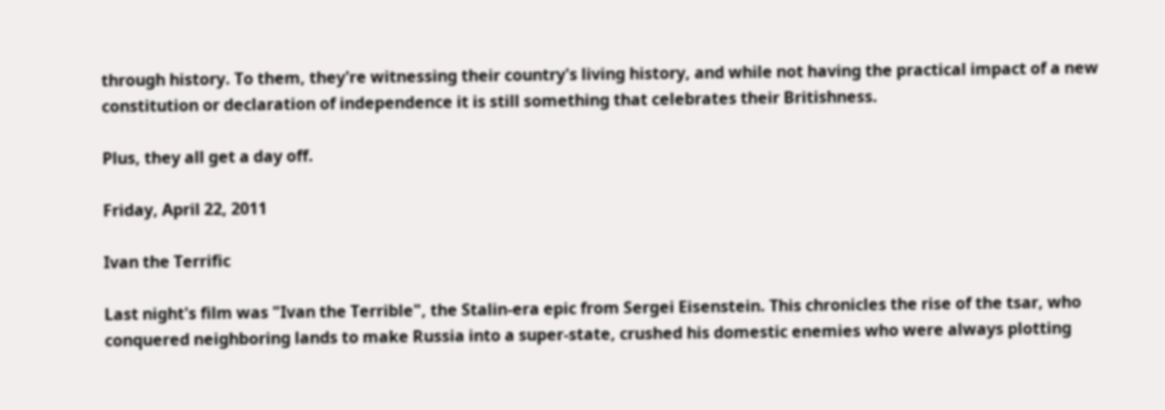through history. To them, they're witnessing their country's living history, and while not having the practical impact of a new constitution or declaration of independence it is still something that celebrates their Britishness.

Plus, they all get a day off.

Friday, April 22, 2011

Ivan the Terrific

Last night's film was "Ivan the Terrible", the Stalin-era epic from Sergei Eisenstein. This chronicles the rise of the tsar, who conquered neighboring lands to make Russia into a super-state, crushed his domestic enemies who were always plotting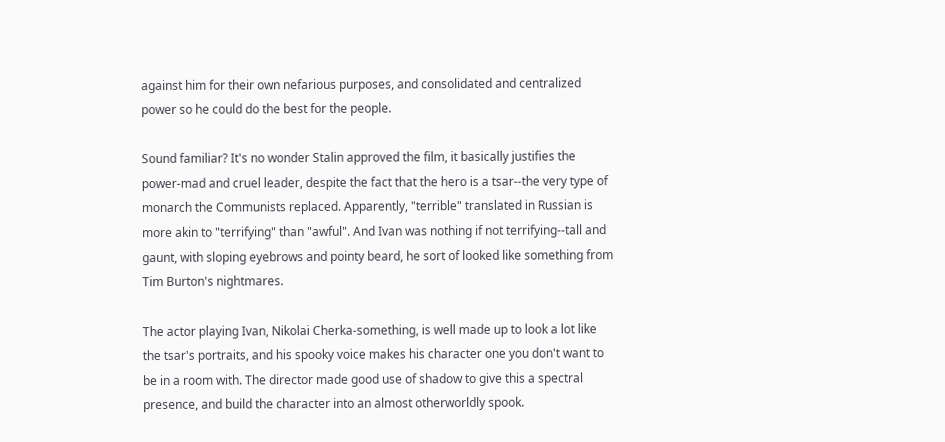against him for their own nefarious purposes, and consolidated and centralized power so he could do the best for the people.

Sound familiar? It's no wonder Stalin approved the film, it basically justifies the power-mad and cruel leader, despite the fact that the hero is a tsar--the very type of monarch the Communists replaced. Apparently, "terrible" translated in Russian is more akin to "terrifying" than "awful". And Ivan was nothing if not terrifying--tall and gaunt, with sloping eyebrows and pointy beard, he sort of looked like something from Tim Burton's nightmares.

The actor playing Ivan, Nikolai Cherka-something, is well made up to look a lot like the tsar's portraits, and his spooky voice makes his character one you don't want to be in a room with. The director made good use of shadow to give this a spectral presence, and build the character into an almost otherworldly spook.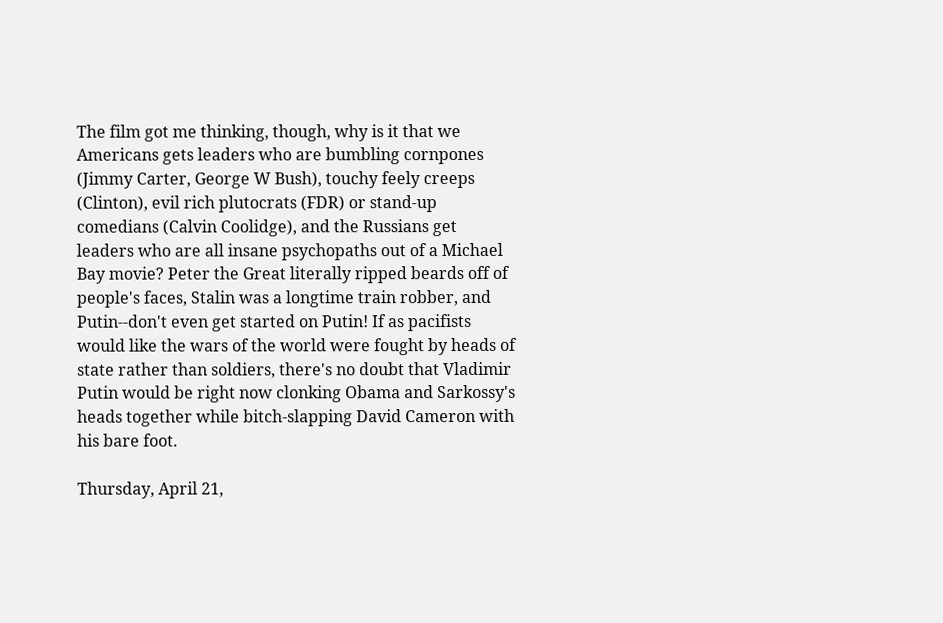The film got me thinking, though, why is it that we Americans gets leaders who are bumbling cornpones (Jimmy Carter, George W Bush), touchy feely creeps (Clinton), evil rich plutocrats (FDR) or stand-up comedians (Calvin Coolidge), and the Russians get leaders who are all insane psychopaths out of a Michael Bay movie? Peter the Great literally ripped beards off of people's faces, Stalin was a longtime train robber, and Putin--don't even get started on Putin! If as pacifists would like the wars of the world were fought by heads of state rather than soldiers, there's no doubt that Vladimir Putin would be right now clonking Obama and Sarkossy's heads together while bitch-slapping David Cameron with his bare foot.

Thursday, April 21,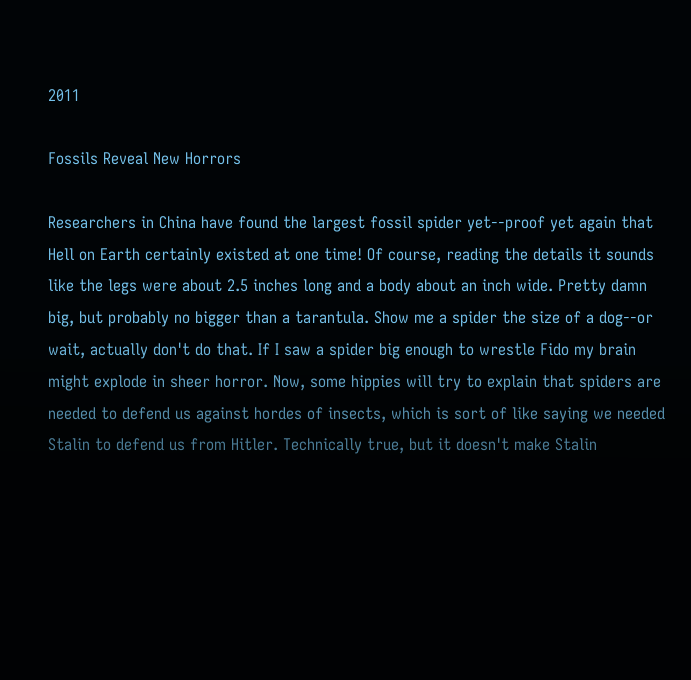2011

Fossils Reveal New Horrors

Researchers in China have found the largest fossil spider yet--proof yet again that Hell on Earth certainly existed at one time! Of course, reading the details it sounds like the legs were about 2.5 inches long and a body about an inch wide. Pretty damn big, but probably no bigger than a tarantula. Show me a spider the size of a dog--or wait, actually don't do that. If I saw a spider big enough to wrestle Fido my brain might explode in sheer horror. Now, some hippies will try to explain that spiders are needed to defend us against hordes of insects, which is sort of like saying we needed Stalin to defend us from Hitler. Technically true, but it doesn't make Stalin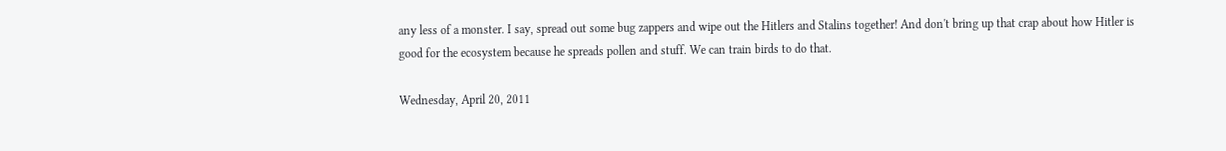any less of a monster. I say, spread out some bug zappers and wipe out the Hitlers and Stalins together! And don't bring up that crap about how Hitler is good for the ecosystem because he spreads pollen and stuff. We can train birds to do that.

Wednesday, April 20, 2011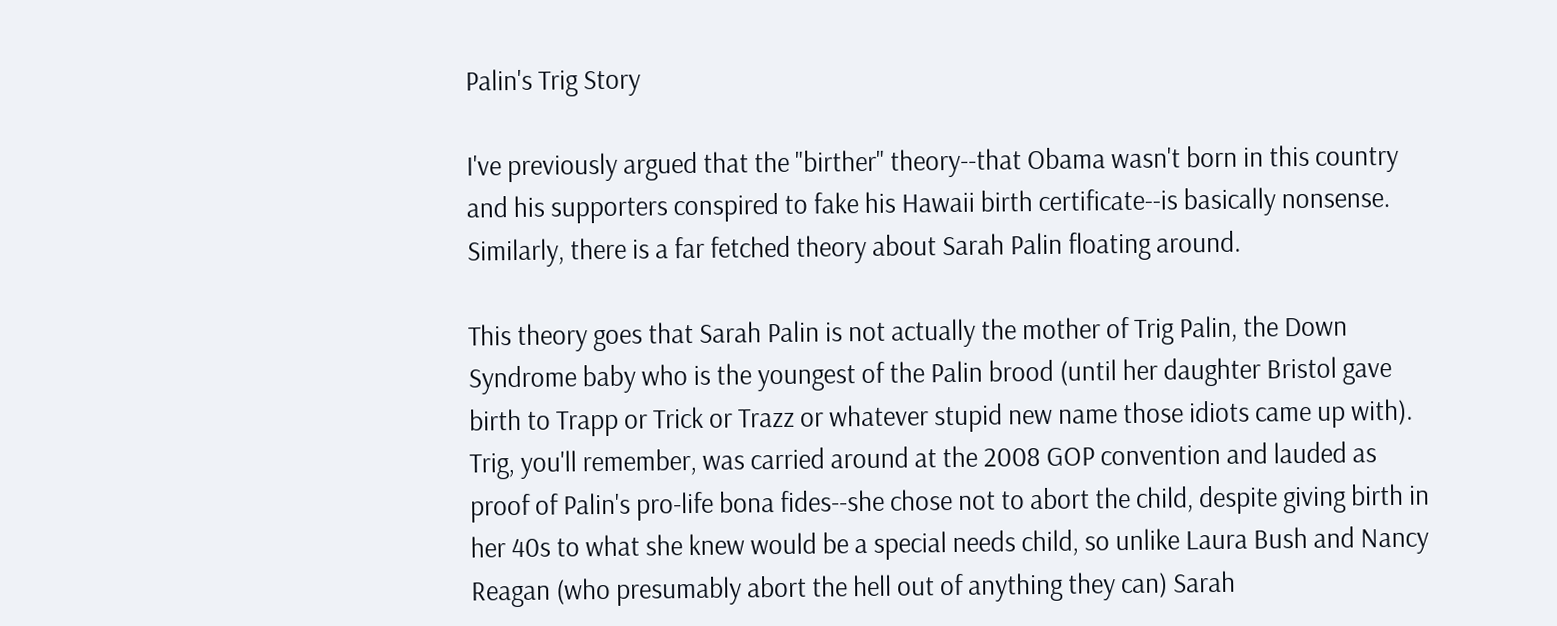Palin's Trig Story

I've previously argued that the "birther" theory--that Obama wasn't born in this country and his supporters conspired to fake his Hawaii birth certificate--is basically nonsense. Similarly, there is a far fetched theory about Sarah Palin floating around.

This theory goes that Sarah Palin is not actually the mother of Trig Palin, the Down Syndrome baby who is the youngest of the Palin brood (until her daughter Bristol gave birth to Trapp or Trick or Trazz or whatever stupid new name those idiots came up with). Trig, you'll remember, was carried around at the 2008 GOP convention and lauded as proof of Palin's pro-life bona fides--she chose not to abort the child, despite giving birth in her 40s to what she knew would be a special needs child, so unlike Laura Bush and Nancy Reagan (who presumably abort the hell out of anything they can) Sarah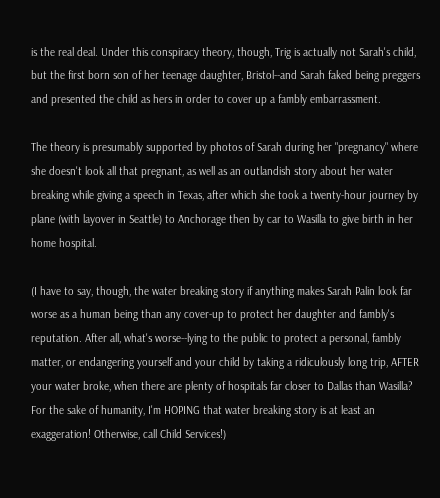is the real deal. Under this conspiracy theory, though, Trig is actually not Sarah's child, but the first born son of her teenage daughter, Bristol--and Sarah faked being preggers and presented the child as hers in order to cover up a fambly embarrassment.

The theory is presumably supported by photos of Sarah during her "pregnancy" where she doesn't look all that pregnant, as well as an outlandish story about her water breaking while giving a speech in Texas, after which she took a twenty-hour journey by plane (with layover in Seattle) to Anchorage then by car to Wasilla to give birth in her home hospital.

(I have to say, though, the water breaking story if anything makes Sarah Palin look far worse as a human being than any cover-up to protect her daughter and fambly's reputation. After all, what's worse--lying to the public to protect a personal, fambly matter, or endangering yourself and your child by taking a ridiculously long trip, AFTER your water broke, when there are plenty of hospitals far closer to Dallas than Wasilla? For the sake of humanity, I'm HOPING that water breaking story is at least an exaggeration! Otherwise, call Child Services!)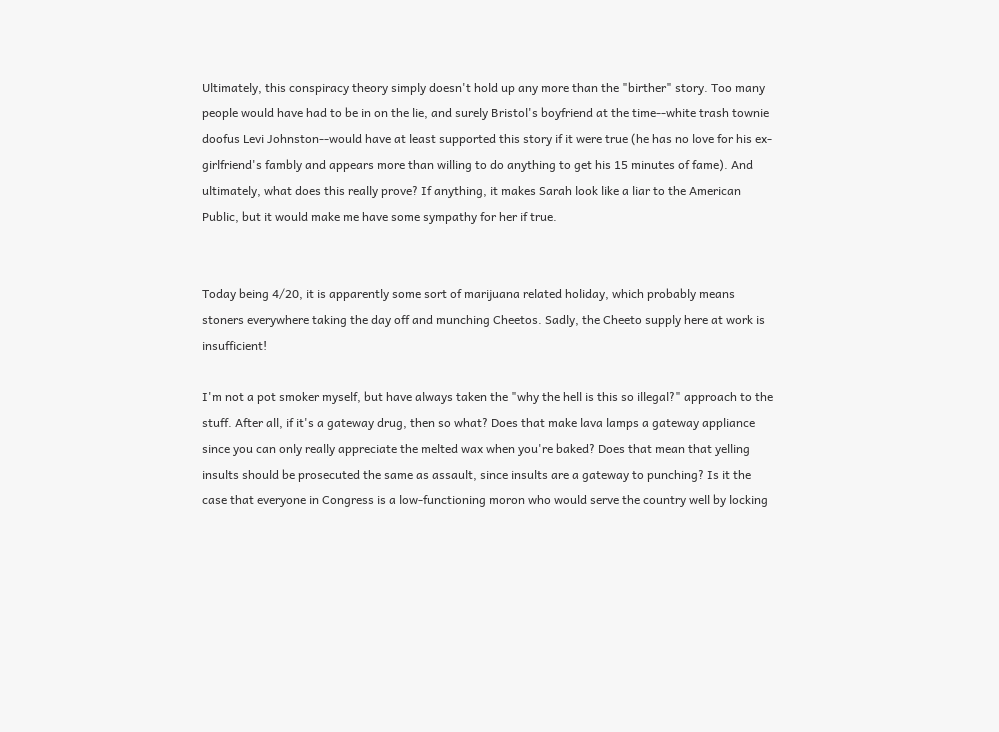Ultimately, this conspiracy theory simply doesn't hold up any more than the "birther" story. Too many people would have had to be in on the lie, and surely Bristol's boyfriend at the time--white trash townie doofus Levi Johnston--would have at least supported this story if it were true (he has no love for his ex-girlfriend's fambly and appears more than willing to do anything to get his 15 minutes of fame). And ultimately, what does this really prove? If anything, it makes Sarah look like a liar to the American Public, but it would make me have some sympathy for her if true.


Today being 4/20, it is apparently some sort of marijuana related holiday, which probably means stoners everywhere taking the day off and munching Cheetos. Sadly, the Cheeto supply here at work is insufficient!

I'm not a pot smoker myself, but have always taken the "why the hell is this so illegal?" approach to the stuff. After all, if it's a gateway drug, then so what? Does that make lava lamps a gateway appliance since you can only really appreciate the melted wax when you're baked? Does that mean that yelling insults should be prosecuted the same as assault, since insults are a gateway to punching? Is it the case that everyone in Congress is a low-functioning moron who would serve the country well by locking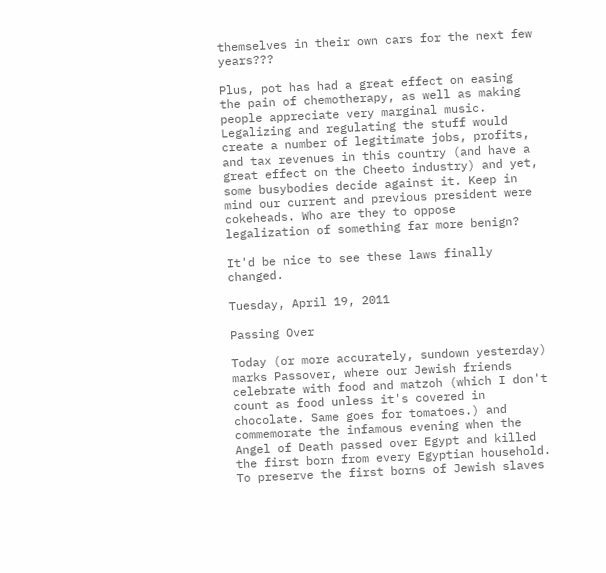themselves in their own cars for the next few years???

Plus, pot has had a great effect on easing the pain of chemotherapy, as well as making people appreciate very marginal music. Legalizing and regulating the stuff would create a number of legitimate jobs, profits, and tax revenues in this country (and have a great effect on the Cheeto industry) and yet, some busybodies decide against it. Keep in mind our current and previous president were cokeheads. Who are they to oppose legalization of something far more benign?

It'd be nice to see these laws finally changed.

Tuesday, April 19, 2011

Passing Over

Today (or more accurately, sundown yesterday) marks Passover, where our Jewish friends celebrate with food and matzoh (which I don't count as food unless it's covered in chocolate. Same goes for tomatoes.) and commemorate the infamous evening when the Angel of Death passed over Egypt and killed the first born from every Egyptian household. To preserve the first borns of Jewish slaves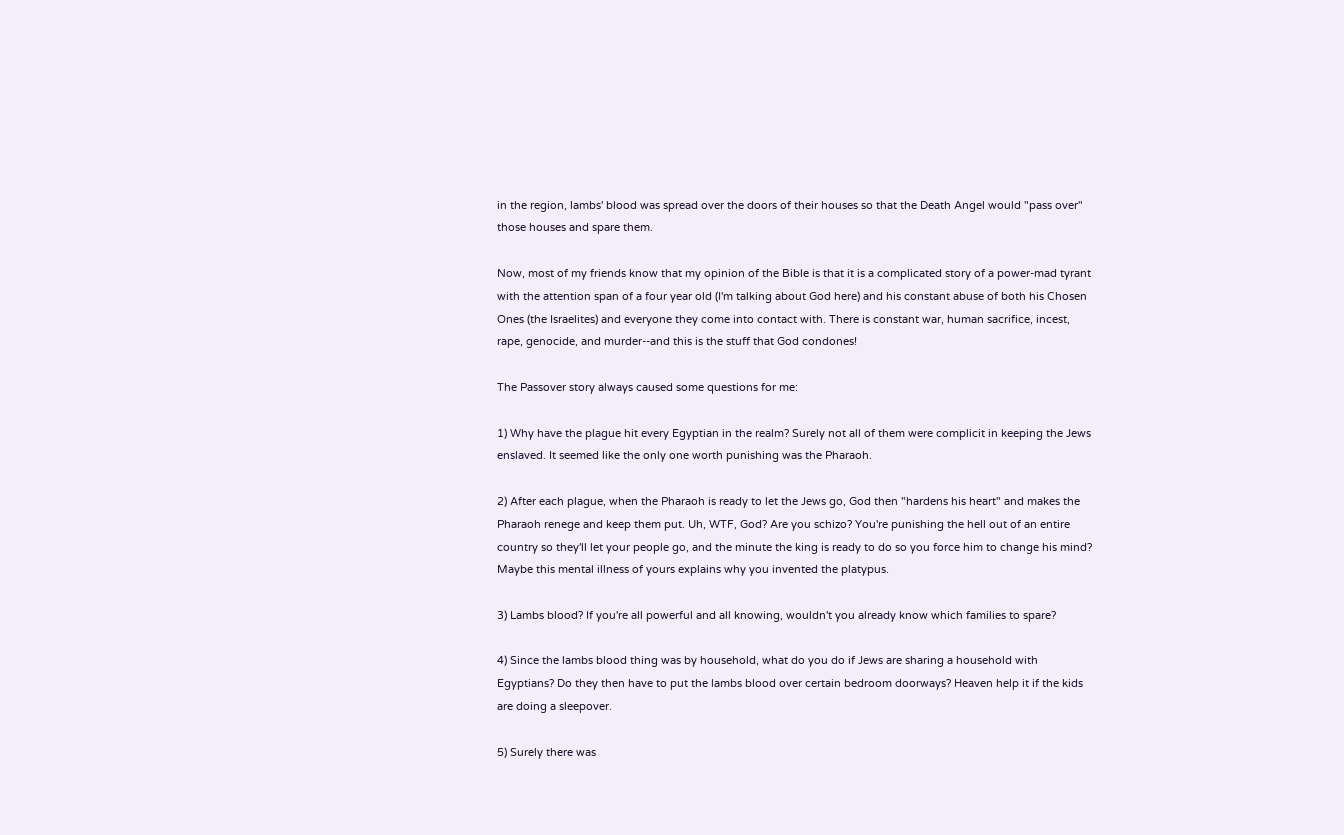in the region, lambs' blood was spread over the doors of their houses so that the Death Angel would "pass over" those houses and spare them.

Now, most of my friends know that my opinion of the Bible is that it is a complicated story of a power-mad tyrant with the attention span of a four year old (I'm talking about God here) and his constant abuse of both his Chosen Ones (the Israelites) and everyone they come into contact with. There is constant war, human sacrifice, incest, rape, genocide, and murder--and this is the stuff that God condones!

The Passover story always caused some questions for me:

1) Why have the plague hit every Egyptian in the realm? Surely not all of them were complicit in keeping the Jews enslaved. It seemed like the only one worth punishing was the Pharaoh.

2) After each plague, when the Pharaoh is ready to let the Jews go, God then "hardens his heart" and makes the Pharaoh renege and keep them put. Uh, WTF, God? Are you schizo? You're punishing the hell out of an entire country so they'll let your people go, and the minute the king is ready to do so you force him to change his mind? Maybe this mental illness of yours explains why you invented the platypus.

3) Lambs blood? If you're all powerful and all knowing, wouldn't you already know which families to spare?

4) Since the lambs blood thing was by household, what do you do if Jews are sharing a household with Egyptians? Do they then have to put the lambs blood over certain bedroom doorways? Heaven help it if the kids are doing a sleepover.

5) Surely there was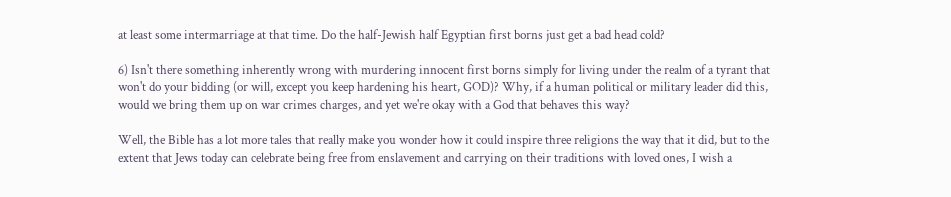at least some intermarriage at that time. Do the half-Jewish half Egyptian first borns just get a bad head cold?

6) Isn't there something inherently wrong with murdering innocent first borns simply for living under the realm of a tyrant that won't do your bidding (or will, except you keep hardening his heart, GOD)? Why, if a human political or military leader did this, would we bring them up on war crimes charges, and yet we're okay with a God that behaves this way?

Well, the Bible has a lot more tales that really make you wonder how it could inspire three religions the way that it did, but to the extent that Jews today can celebrate being free from enslavement and carrying on their traditions with loved ones, I wish a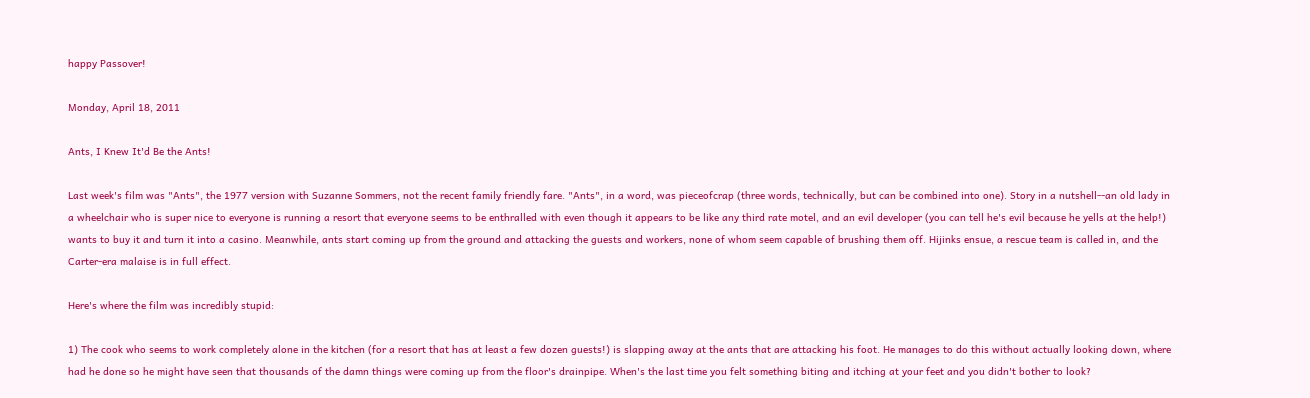happy Passover!

Monday, April 18, 2011

Ants, I Knew It'd Be the Ants!

Last week's film was "Ants", the 1977 version with Suzanne Sommers, not the recent family friendly fare. "Ants", in a word, was pieceofcrap (three words, technically, but can be combined into one). Story in a nutshell--an old lady in a wheelchair who is super nice to everyone is running a resort that everyone seems to be enthralled with even though it appears to be like any third rate motel, and an evil developer (you can tell he's evil because he yells at the help!) wants to buy it and turn it into a casino. Meanwhile, ants start coming up from the ground and attacking the guests and workers, none of whom seem capable of brushing them off. Hijinks ensue, a rescue team is called in, and the Carter-era malaise is in full effect.

Here's where the film was incredibly stupid:

1) The cook who seems to work completely alone in the kitchen (for a resort that has at least a few dozen guests!) is slapping away at the ants that are attacking his foot. He manages to do this without actually looking down, where had he done so he might have seen that thousands of the damn things were coming up from the floor's drainpipe. When's the last time you felt something biting and itching at your feet and you didn't bother to look?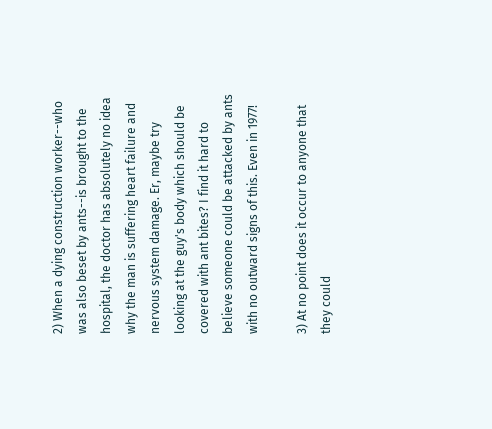2) When a dying construction worker--who was also beset by ants--is brought to the hospital, the doctor has absolutely no idea why the man is suffering heart failure and nervous system damage. Er, maybe try looking at the guy's body which should be covered with ant bites? I find it hard to believe someone could be attacked by ants with no outward signs of this. Even in 1977!

3) At no point does it occur to anyone that they could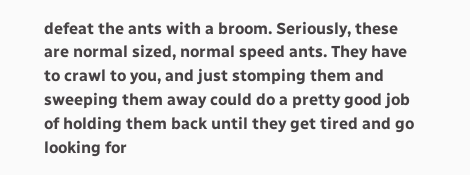defeat the ants with a broom. Seriously, these are normal sized, normal speed ants. They have to crawl to you, and just stomping them and sweeping them away could do a pretty good job of holding them back until they get tired and go looking for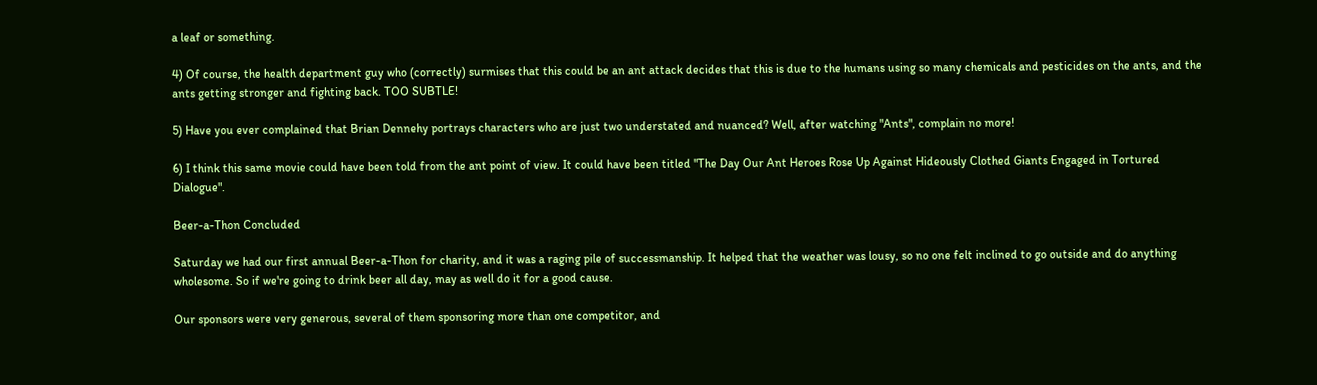a leaf or something.

4) Of course, the health department guy who (correctly) surmises that this could be an ant attack decides that this is due to the humans using so many chemicals and pesticides on the ants, and the ants getting stronger and fighting back. TOO SUBTLE!

5) Have you ever complained that Brian Dennehy portrays characters who are just two understated and nuanced? Well, after watching "Ants", complain no more!

6) I think this same movie could have been told from the ant point of view. It could have been titled "The Day Our Ant Heroes Rose Up Against Hideously Clothed Giants Engaged in Tortured Dialogue".

Beer-a-Thon Concluded

Saturday we had our first annual Beer-a-Thon for charity, and it was a raging pile of successmanship. It helped that the weather was lousy, so no one felt inclined to go outside and do anything wholesome. So if we're going to drink beer all day, may as well do it for a good cause.

Our sponsors were very generous, several of them sponsoring more than one competitor, and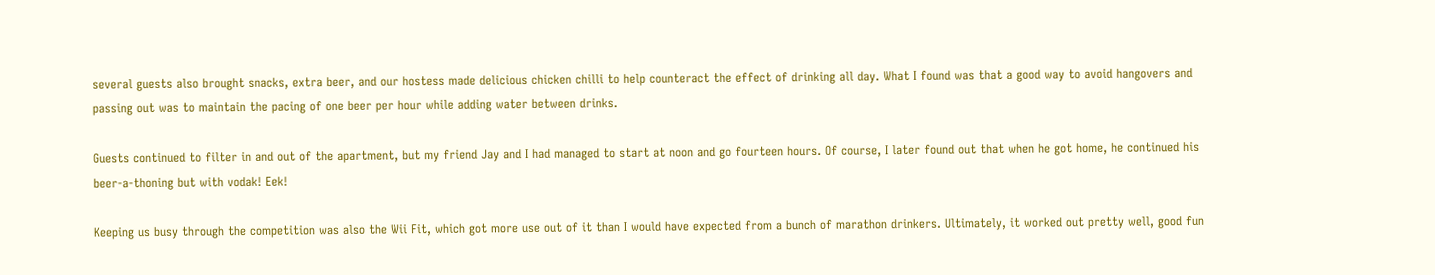several guests also brought snacks, extra beer, and our hostess made delicious chicken chilli to help counteract the effect of drinking all day. What I found was that a good way to avoid hangovers and passing out was to maintain the pacing of one beer per hour while adding water between drinks.

Guests continued to filter in and out of the apartment, but my friend Jay and I had managed to start at noon and go fourteen hours. Of course, I later found out that when he got home, he continued his beer-a-thoning but with vodak! Eek!

Keeping us busy through the competition was also the Wii Fit, which got more use out of it than I would have expected from a bunch of marathon drinkers. Ultimately, it worked out pretty well, good fun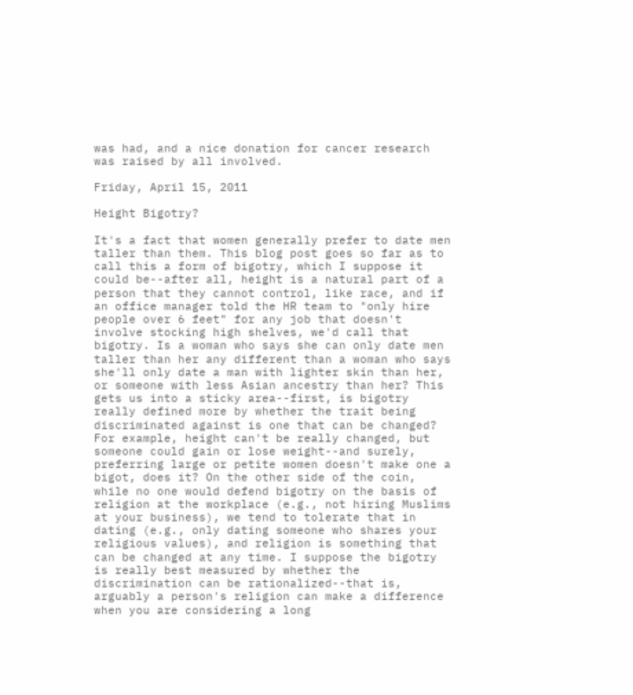was had, and a nice donation for cancer research was raised by all involved.

Friday, April 15, 2011

Height Bigotry?

It's a fact that women generally prefer to date men taller than them. This blog post goes so far as to call this a form of bigotry, which I suppose it could be--after all, height is a natural part of a person that they cannot control, like race, and if an office manager told the HR team to "only hire people over 6 feet" for any job that doesn't involve stocking high shelves, we'd call that bigotry. Is a woman who says she can only date men taller than her any different than a woman who says she'll only date a man with lighter skin than her, or someone with less Asian ancestry than her? This gets us into a sticky area--first, is bigotry really defined more by whether the trait being discriminated against is one that can be changed? For example, height can't be really changed, but someone could gain or lose weight--and surely, preferring large or petite women doesn't make one a bigot, does it? On the other side of the coin, while no one would defend bigotry on the basis of religion at the workplace (e.g., not hiring Muslims at your business), we tend to tolerate that in dating (e.g., only dating someone who shares your religious values), and religion is something that can be changed at any time. I suppose the bigotry is really best measured by whether the discrimination can be rationalized--that is, arguably a person's religion can make a difference when you are considering a long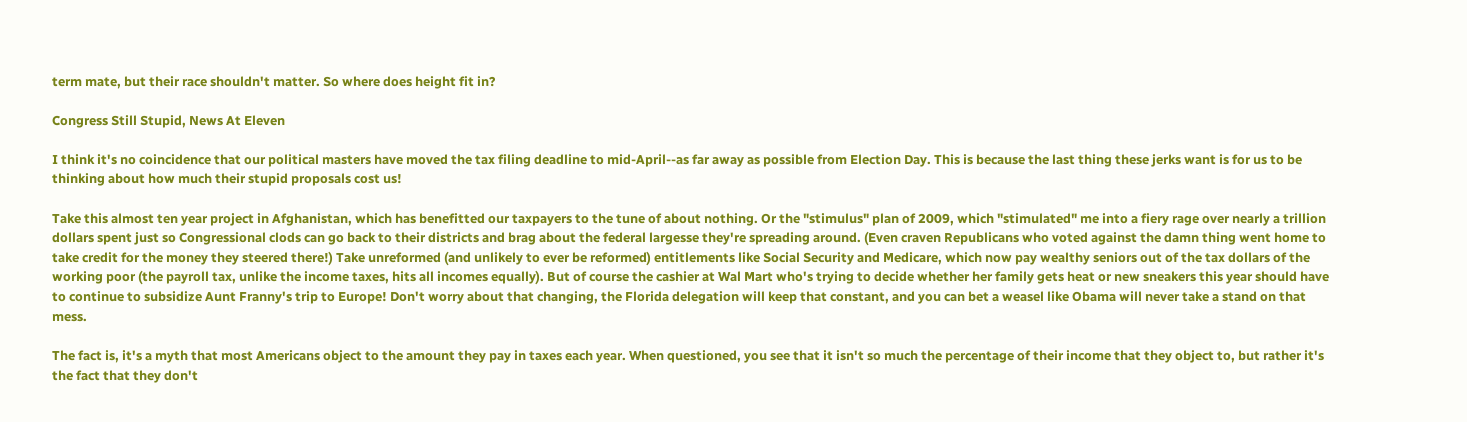term mate, but their race shouldn't matter. So where does height fit in?

Congress Still Stupid, News At Eleven

I think it's no coincidence that our political masters have moved the tax filing deadline to mid-April--as far away as possible from Election Day. This is because the last thing these jerks want is for us to be thinking about how much their stupid proposals cost us!

Take this almost ten year project in Afghanistan, which has benefitted our taxpayers to the tune of about nothing. Or the "stimulus" plan of 2009, which "stimulated" me into a fiery rage over nearly a trillion dollars spent just so Congressional clods can go back to their districts and brag about the federal largesse they're spreading around. (Even craven Republicans who voted against the damn thing went home to take credit for the money they steered there!) Take unreformed (and unlikely to ever be reformed) entitlements like Social Security and Medicare, which now pay wealthy seniors out of the tax dollars of the working poor (the payroll tax, unlike the income taxes, hits all incomes equally). But of course the cashier at Wal Mart who's trying to decide whether her family gets heat or new sneakers this year should have to continue to subsidize Aunt Franny's trip to Europe! Don't worry about that changing, the Florida delegation will keep that constant, and you can bet a weasel like Obama will never take a stand on that mess.

The fact is, it's a myth that most Americans object to the amount they pay in taxes each year. When questioned, you see that it isn't so much the percentage of their income that they object to, but rather it's the fact that they don't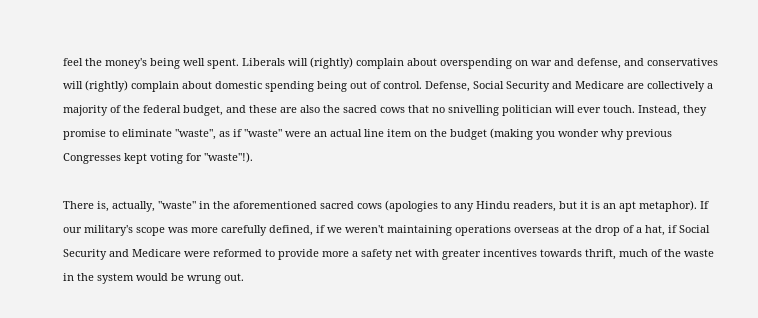feel the money's being well spent. Liberals will (rightly) complain about overspending on war and defense, and conservatives will (rightly) complain about domestic spending being out of control. Defense, Social Security and Medicare are collectively a majority of the federal budget, and these are also the sacred cows that no snivelling politician will ever touch. Instead, they promise to eliminate "waste", as if "waste" were an actual line item on the budget (making you wonder why previous Congresses kept voting for "waste"!).

There is, actually, "waste" in the aforementioned sacred cows (apologies to any Hindu readers, but it is an apt metaphor). If our military's scope was more carefully defined, if we weren't maintaining operations overseas at the drop of a hat, if Social Security and Medicare were reformed to provide more a safety net with greater incentives towards thrift, much of the waste in the system would be wrung out.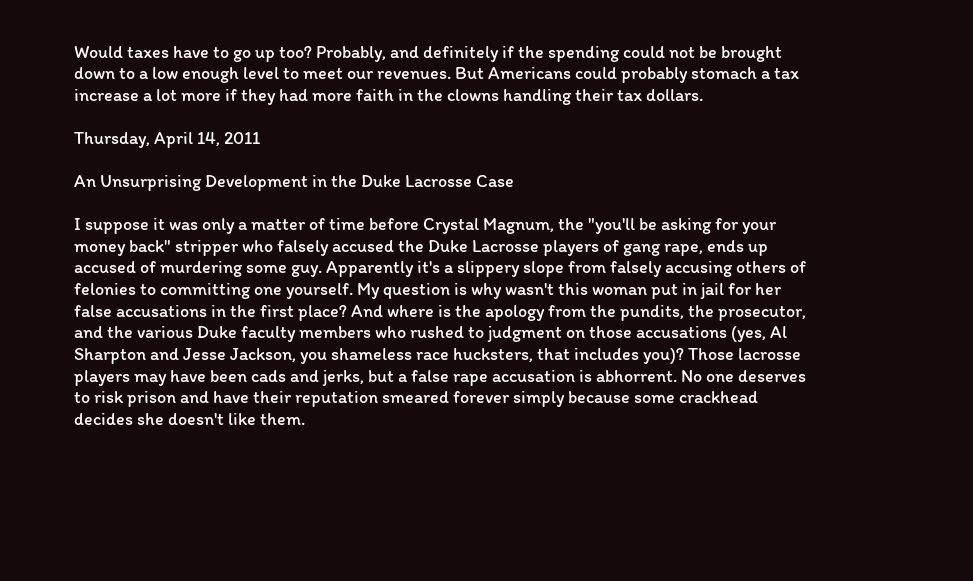Would taxes have to go up too? Probably, and definitely if the spending could not be brought down to a low enough level to meet our revenues. But Americans could probably stomach a tax increase a lot more if they had more faith in the clowns handling their tax dollars.

Thursday, April 14, 2011

An Unsurprising Development in the Duke Lacrosse Case

I suppose it was only a matter of time before Crystal Magnum, the "you'll be asking for your money back" stripper who falsely accused the Duke Lacrosse players of gang rape, ends up accused of murdering some guy. Apparently it's a slippery slope from falsely accusing others of felonies to committing one yourself. My question is why wasn't this woman put in jail for her false accusations in the first place? And where is the apology from the pundits, the prosecutor, and the various Duke faculty members who rushed to judgment on those accusations (yes, Al Sharpton and Jesse Jackson, you shameless race hucksters, that includes you)? Those lacrosse players may have been cads and jerks, but a false rape accusation is abhorrent. No one deserves to risk prison and have their reputation smeared forever simply because some crackhead decides she doesn't like them.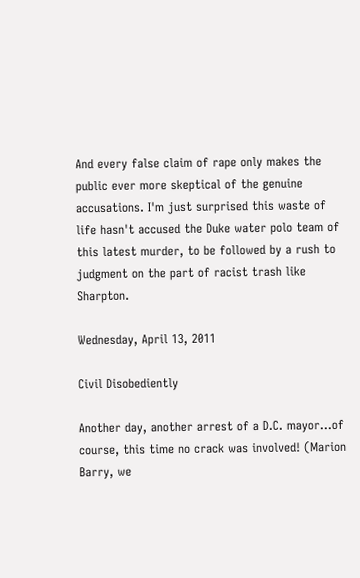And every false claim of rape only makes the public ever more skeptical of the genuine accusations. I'm just surprised this waste of life hasn't accused the Duke water polo team of this latest murder, to be followed by a rush to judgment on the part of racist trash like Sharpton.

Wednesday, April 13, 2011

Civil Disobediently

Another day, another arrest of a D.C. mayor...of course, this time no crack was involved! (Marion Barry, we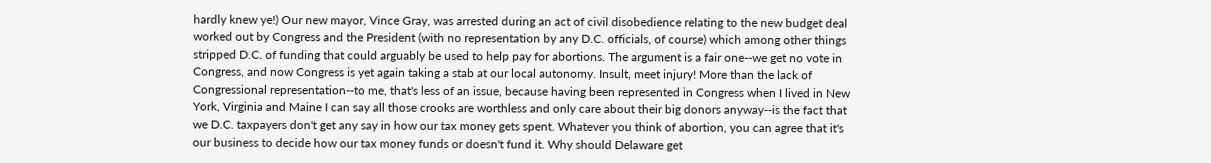hardly knew ye!) Our new mayor, Vince Gray, was arrested during an act of civil disobedience relating to the new budget deal worked out by Congress and the President (with no representation by any D.C. officials, of course) which among other things stripped D.C. of funding that could arguably be used to help pay for abortions. The argument is a fair one--we get no vote in Congress, and now Congress is yet again taking a stab at our local autonomy. Insult, meet injury! More than the lack of Congressional representation--to me, that's less of an issue, because having been represented in Congress when I lived in New York, Virginia and Maine I can say all those crooks are worthless and only care about their big donors anyway--is the fact that we D.C. taxpayers don't get any say in how our tax money gets spent. Whatever you think of abortion, you can agree that it's our business to decide how our tax money funds or doesn't fund it. Why should Delaware get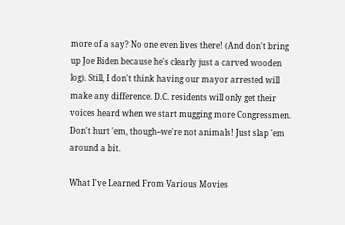more of a say? No one even lives there! (And don't bring up Joe Biden because he's clearly just a carved wooden log). Still, I don't think having our mayor arrested will make any difference. D.C. residents will only get their voices heard when we start mugging more Congressmen. Don't hurt 'em, though--we're not animals! Just slap 'em around a bit.

What I've Learned From Various Movies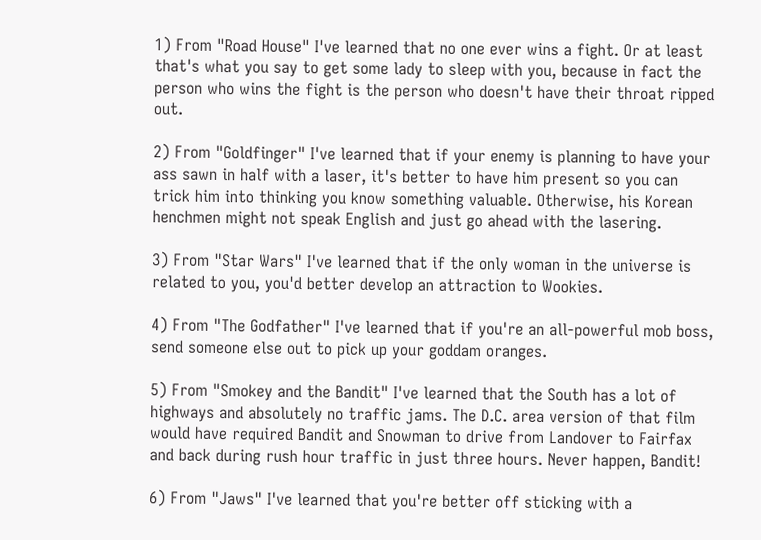1) From "Road House" I've learned that no one ever wins a fight. Or at least that's what you say to get some lady to sleep with you, because in fact the person who wins the fight is the person who doesn't have their throat ripped out.

2) From "Goldfinger" I've learned that if your enemy is planning to have your ass sawn in half with a laser, it's better to have him present so you can trick him into thinking you know something valuable. Otherwise, his Korean henchmen might not speak English and just go ahead with the lasering.

3) From "Star Wars" I've learned that if the only woman in the universe is related to you, you'd better develop an attraction to Wookies.

4) From "The Godfather" I've learned that if you're an all-powerful mob boss, send someone else out to pick up your goddam oranges.

5) From "Smokey and the Bandit" I've learned that the South has a lot of highways and absolutely no traffic jams. The D.C. area version of that film would have required Bandit and Snowman to drive from Landover to Fairfax and back during rush hour traffic in just three hours. Never happen, Bandit!

6) From "Jaws" I've learned that you're better off sticking with a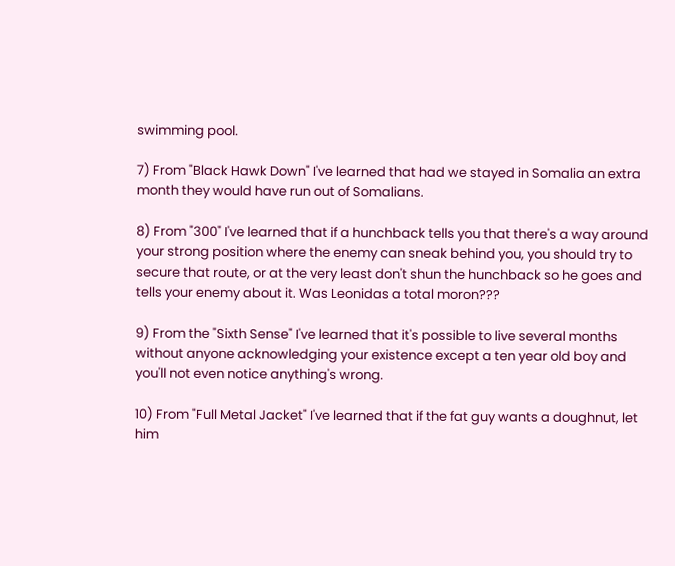swimming pool.

7) From "Black Hawk Down" I've learned that had we stayed in Somalia an extra month they would have run out of Somalians.

8) From "300" I've learned that if a hunchback tells you that there's a way around your strong position where the enemy can sneak behind you, you should try to secure that route, or at the very least don't shun the hunchback so he goes and tells your enemy about it. Was Leonidas a total moron???

9) From the "Sixth Sense" I've learned that it's possible to live several months without anyone acknowledging your existence except a ten year old boy and you'll not even notice anything's wrong.

10) From "Full Metal Jacket" I've learned that if the fat guy wants a doughnut, let him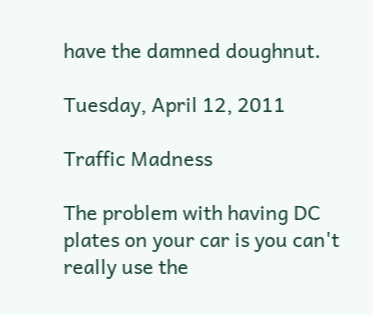have the damned doughnut.

Tuesday, April 12, 2011

Traffic Madness

The problem with having DC plates on your car is you can't really use the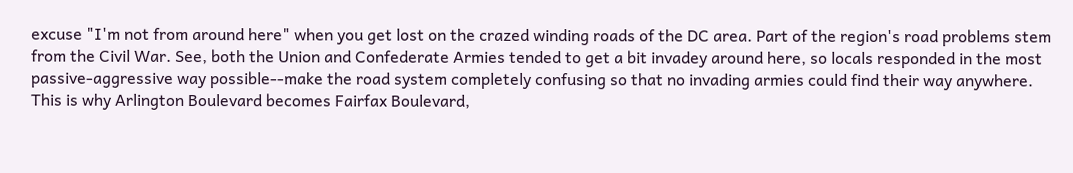excuse "I'm not from around here" when you get lost on the crazed winding roads of the DC area. Part of the region's road problems stem from the Civil War. See, both the Union and Confederate Armies tended to get a bit invadey around here, so locals responded in the most passive-aggressive way possible--make the road system completely confusing so that no invading armies could find their way anywhere. This is why Arlington Boulevard becomes Fairfax Boulevard,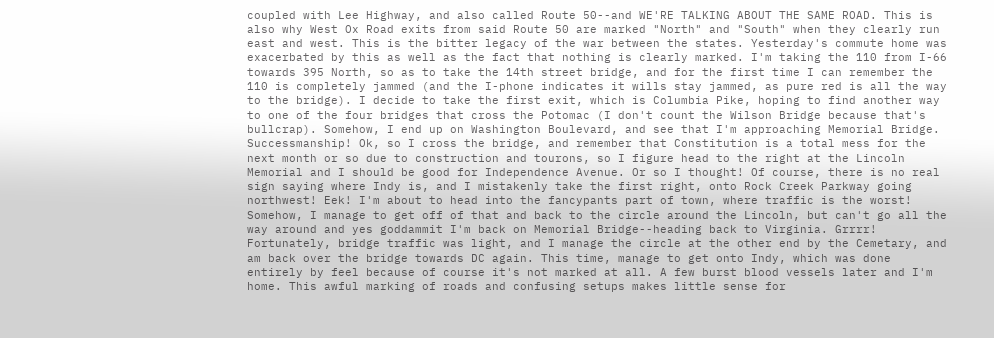coupled with Lee Highway, and also called Route 50--and WE'RE TALKING ABOUT THE SAME ROAD. This is also why West Ox Road exits from said Route 50 are marked "North" and "South" when they clearly run east and west. This is the bitter legacy of the war between the states. Yesterday's commute home was exacerbated by this as well as the fact that nothing is clearly marked. I'm taking the 110 from I-66 towards 395 North, so as to take the 14th street bridge, and for the first time I can remember the 110 is completely jammed (and the I-phone indicates it wills stay jammed, as pure red is all the way to the bridge). I decide to take the first exit, which is Columbia Pike, hoping to find another way to one of the four bridges that cross the Potomac (I don't count the Wilson Bridge because that's bullcrap). Somehow, I end up on Washington Boulevard, and see that I'm approaching Memorial Bridge. Successmanship! Ok, so I cross the bridge, and remember that Constitution is a total mess for the next month or so due to construction and tourons, so I figure head to the right at the Lincoln Memorial and I should be good for Independence Avenue. Or so I thought! Of course, there is no real sign saying where Indy is, and I mistakenly take the first right, onto Rock Creek Parkway going northwest! Eek! I'm about to head into the fancypants part of town, where traffic is the worst! Somehow, I manage to get off of that and back to the circle around the Lincoln, but can't go all the way around and yes goddammit I'm back on Memorial Bridge--heading back to Virginia. Grrrr! Fortunately, bridge traffic was light, and I manage the circle at the other end by the Cemetary, and am back over the bridge towards DC again. This time, manage to get onto Indy, which was done entirely by feel because of course it's not marked at all. A few burst blood vessels later and I'm home. This awful marking of roads and confusing setups makes little sense for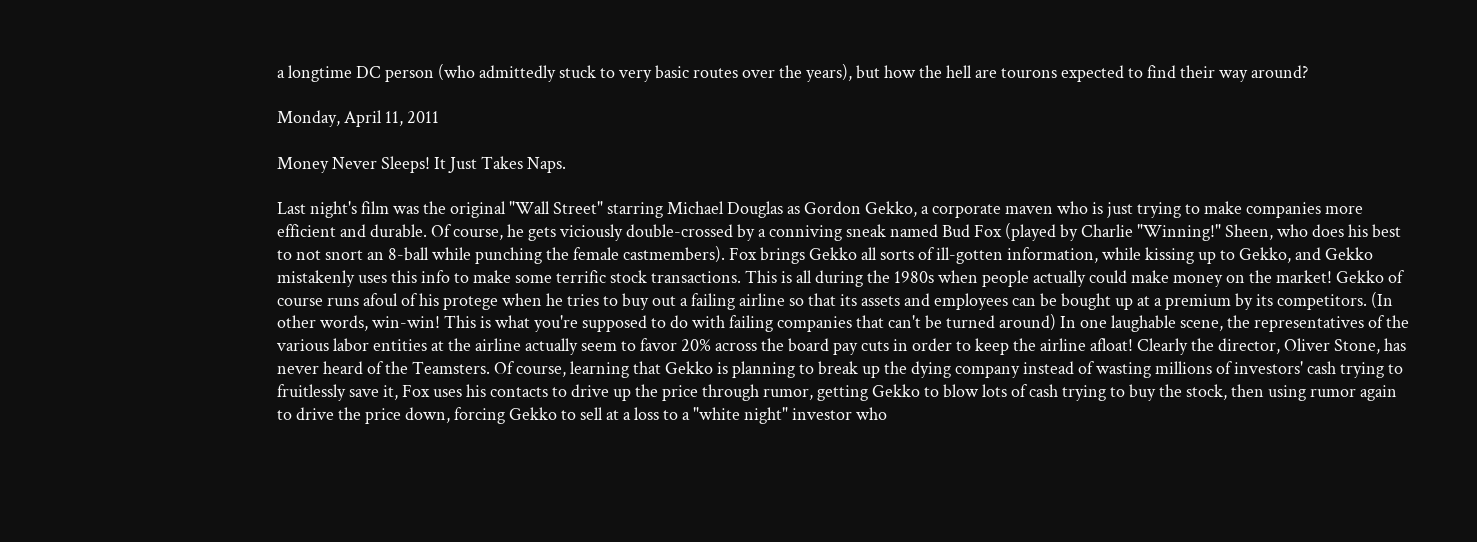a longtime DC person (who admittedly stuck to very basic routes over the years), but how the hell are tourons expected to find their way around?

Monday, April 11, 2011

Money Never Sleeps! It Just Takes Naps.

Last night's film was the original "Wall Street" starring Michael Douglas as Gordon Gekko, a corporate maven who is just trying to make companies more efficient and durable. Of course, he gets viciously double-crossed by a conniving sneak named Bud Fox (played by Charlie "Winning!" Sheen, who does his best to not snort an 8-ball while punching the female castmembers). Fox brings Gekko all sorts of ill-gotten information, while kissing up to Gekko, and Gekko mistakenly uses this info to make some terrific stock transactions. This is all during the 1980s when people actually could make money on the market! Gekko of course runs afoul of his protege when he tries to buy out a failing airline so that its assets and employees can be bought up at a premium by its competitors. (In other words, win-win! This is what you're supposed to do with failing companies that can't be turned around) In one laughable scene, the representatives of the various labor entities at the airline actually seem to favor 20% across the board pay cuts in order to keep the airline afloat! Clearly the director, Oliver Stone, has never heard of the Teamsters. Of course, learning that Gekko is planning to break up the dying company instead of wasting millions of investors' cash trying to fruitlessly save it, Fox uses his contacts to drive up the price through rumor, getting Gekko to blow lots of cash trying to buy the stock, then using rumor again to drive the price down, forcing Gekko to sell at a loss to a "white night" investor who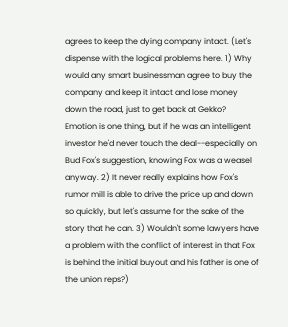agrees to keep the dying company intact. (Let's dispense with the logical problems here. 1) Why would any smart businessman agree to buy the company and keep it intact and lose money down the road, just to get back at Gekko? Emotion is one thing, but if he was an intelligent investor he'd never touch the deal--especially on Bud Fox's suggestion, knowing Fox was a weasel anyway. 2) It never really explains how Fox's rumor mill is able to drive the price up and down so quickly, but let's assume for the sake of the story that he can. 3) Wouldn't some lawyers have a problem with the conflict of interest in that Fox is behind the initial buyout and his father is one of the union reps?)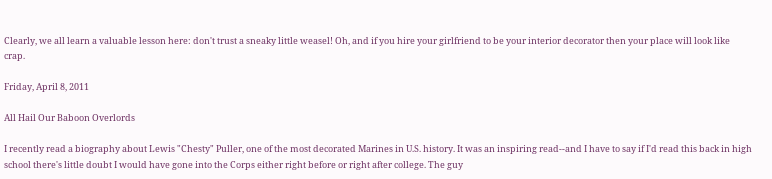Clearly, we all learn a valuable lesson here: don't trust a sneaky little weasel! Oh, and if you hire your girlfriend to be your interior decorator then your place will look like crap.

Friday, April 8, 2011

All Hail Our Baboon Overlords

I recently read a biography about Lewis "Chesty" Puller, one of the most decorated Marines in U.S. history. It was an inspiring read--and I have to say if I'd read this back in high school there's little doubt I would have gone into the Corps either right before or right after college. The guy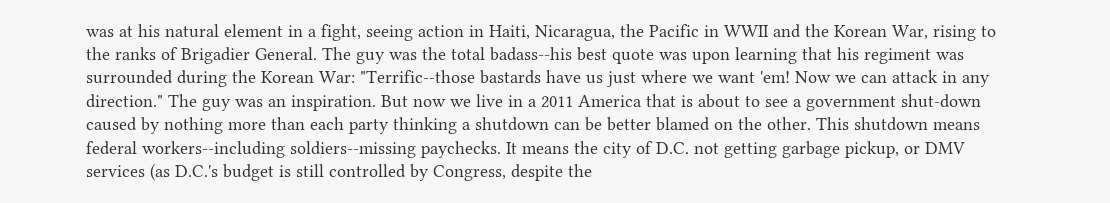was at his natural element in a fight, seeing action in Haiti, Nicaragua, the Pacific in WWII and the Korean War, rising to the ranks of Brigadier General. The guy was the total badass--his best quote was upon learning that his regiment was surrounded during the Korean War: "Terrific--those bastards have us just where we want 'em! Now we can attack in any direction." The guy was an inspiration. But now we live in a 2011 America that is about to see a government shut-down caused by nothing more than each party thinking a shutdown can be better blamed on the other. This shutdown means federal workers--including soldiers--missing paychecks. It means the city of D.C. not getting garbage pickup, or DMV services (as D.C.'s budget is still controlled by Congress, despite the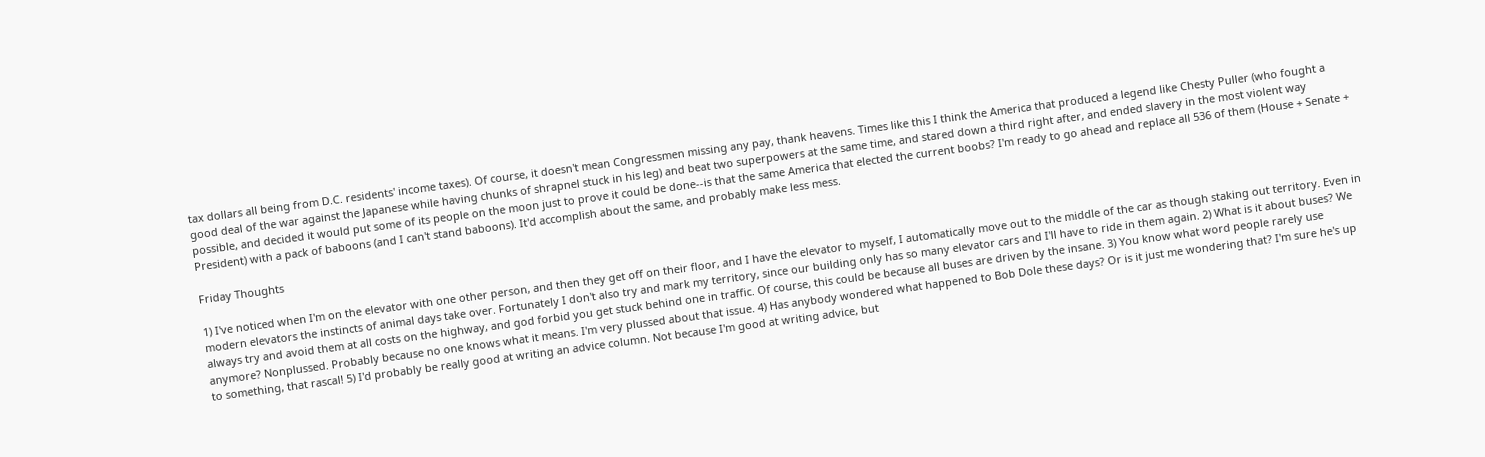tax dollars all being from D.C. residents' income taxes). Of course, it doesn't mean Congressmen missing any pay, thank heavens. Times like this I think the America that produced a legend like Chesty Puller (who fought a good deal of the war against the Japanese while having chunks of shrapnel stuck in his leg) and beat two superpowers at the same time, and stared down a third right after, and ended slavery in the most violent way possible, and decided it would put some of its people on the moon just to prove it could be done--is that the same America that elected the current boobs? I'm ready to go ahead and replace all 536 of them (House + Senate + President) with a pack of baboons (and I can't stand baboons). It'd accomplish about the same, and probably make less mess.

Friday Thoughts

1) I've noticed when I'm on the elevator with one other person, and then they get off on their floor, and I have the elevator to myself, I automatically move out to the middle of the car as though staking out territory. Even in modern elevators the instincts of animal days take over. Fortunately I don't also try and mark my territory, since our building only has so many elevator cars and I'll have to ride in them again. 2) What is it about buses? We always try and avoid them at all costs on the highway, and god forbid you get stuck behind one in traffic. Of course, this could be because all buses are driven by the insane. 3) You know what word people rarely use anymore? Nonplussed. Probably because no one knows what it means. I'm very plussed about that issue. 4) Has anybody wondered what happened to Bob Dole these days? Or is it just me wondering that? I'm sure he's up to something, that rascal! 5) I'd probably be really good at writing an advice column. Not because I'm good at writing advice, but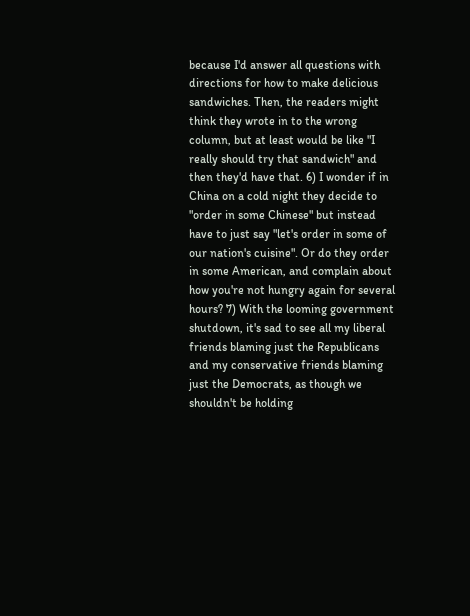because I'd answer all questions with directions for how to make delicious sandwiches. Then, the readers might think they wrote in to the wrong column, but at least would be like "I really should try that sandwich" and then they'd have that. 6) I wonder if in China on a cold night they decide to "order in some Chinese" but instead have to just say "let's order in some of our nation's cuisine". Or do they order in some American, and complain about how you're not hungry again for several hours? 7) With the looming government shutdown, it's sad to see all my liberal friends blaming just the Republicans and my conservative friends blaming just the Democrats, as though we shouldn't be holding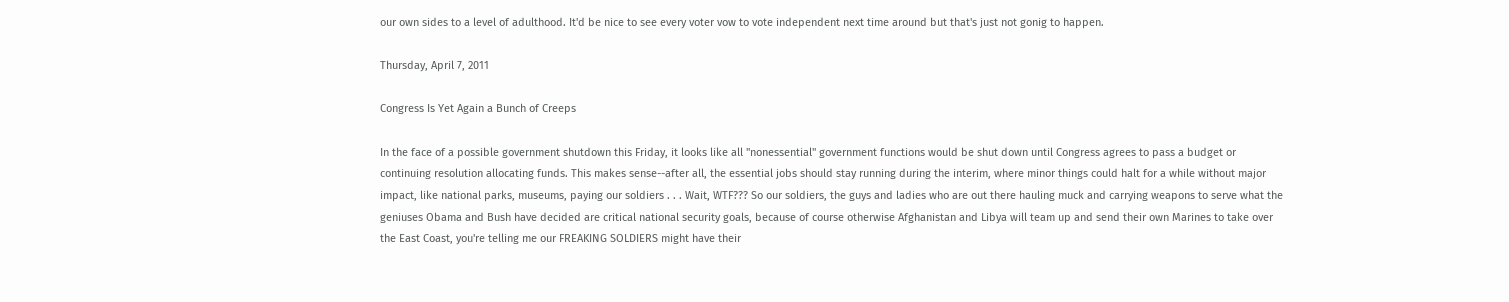our own sides to a level of adulthood. It'd be nice to see every voter vow to vote independent next time around but that's just not gonig to happen.

Thursday, April 7, 2011

Congress Is Yet Again a Bunch of Creeps

In the face of a possible government shutdown this Friday, it looks like all "nonessential" government functions would be shut down until Congress agrees to pass a budget or continuing resolution allocating funds. This makes sense--after all, the essential jobs should stay running during the interim, where minor things could halt for a while without major impact, like national parks, museums, paying our soldiers . . . Wait, WTF??? So our soldiers, the guys and ladies who are out there hauling muck and carrying weapons to serve what the geniuses Obama and Bush have decided are critical national security goals, because of course otherwise Afghanistan and Libya will team up and send their own Marines to take over the East Coast, you're telling me our FREAKING SOLDIERS might have their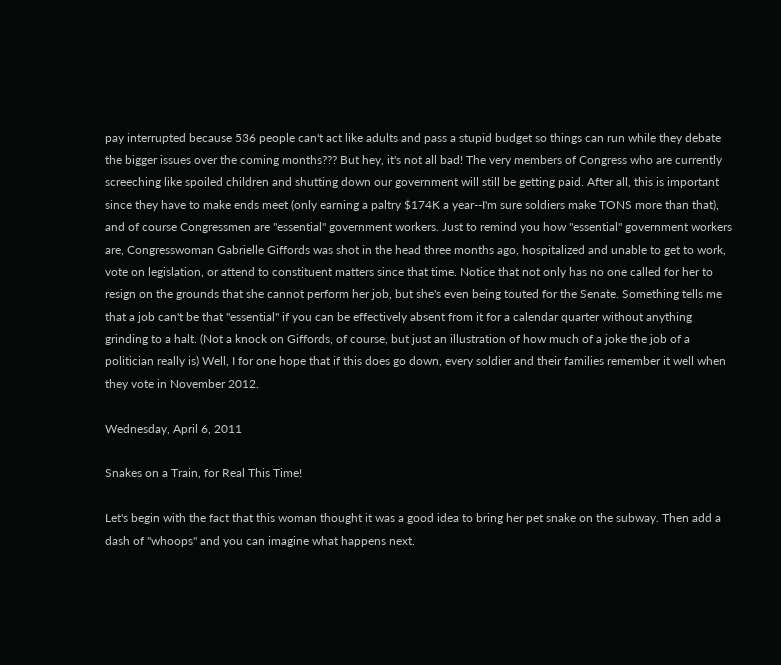pay interrupted because 536 people can't act like adults and pass a stupid budget so things can run while they debate the bigger issues over the coming months??? But hey, it's not all bad! The very members of Congress who are currently screeching like spoiled children and shutting down our government will still be getting paid. After all, this is important since they have to make ends meet (only earning a paltry $174K a year--I'm sure soldiers make TONS more than that), and of course Congressmen are "essential" government workers. Just to remind you how "essential" government workers are, Congresswoman Gabrielle Giffords was shot in the head three months ago, hospitalized and unable to get to work, vote on legislation, or attend to constituent matters since that time. Notice that not only has no one called for her to resign on the grounds that she cannot perform her job, but she's even being touted for the Senate. Something tells me that a job can't be that "essential" if you can be effectively absent from it for a calendar quarter without anything grinding to a halt. (Not a knock on Giffords, of course, but just an illustration of how much of a joke the job of a politician really is) Well, I for one hope that if this does go down, every soldier and their families remember it well when they vote in November 2012.

Wednesday, April 6, 2011

Snakes on a Train, for Real This Time!

Let's begin with the fact that this woman thought it was a good idea to bring her pet snake on the subway. Then add a dash of "whoops" and you can imagine what happens next.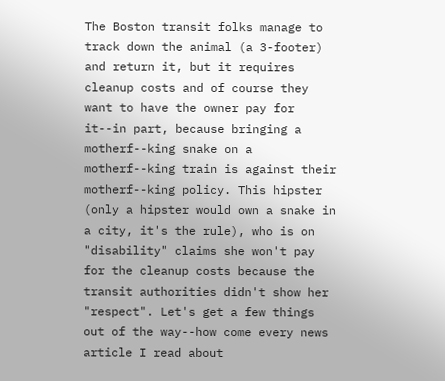The Boston transit folks manage to track down the animal (a 3-footer) and return it, but it requires cleanup costs and of course they want to have the owner pay for it--in part, because bringing a motherf--king snake on a motherf--king train is against their motherf--king policy. This hipster (only a hipster would own a snake in a city, it's the rule), who is on "disability" claims she won't pay for the cleanup costs because the transit authorities didn't show her "respect". Let's get a few things out of the way--how come every news article I read about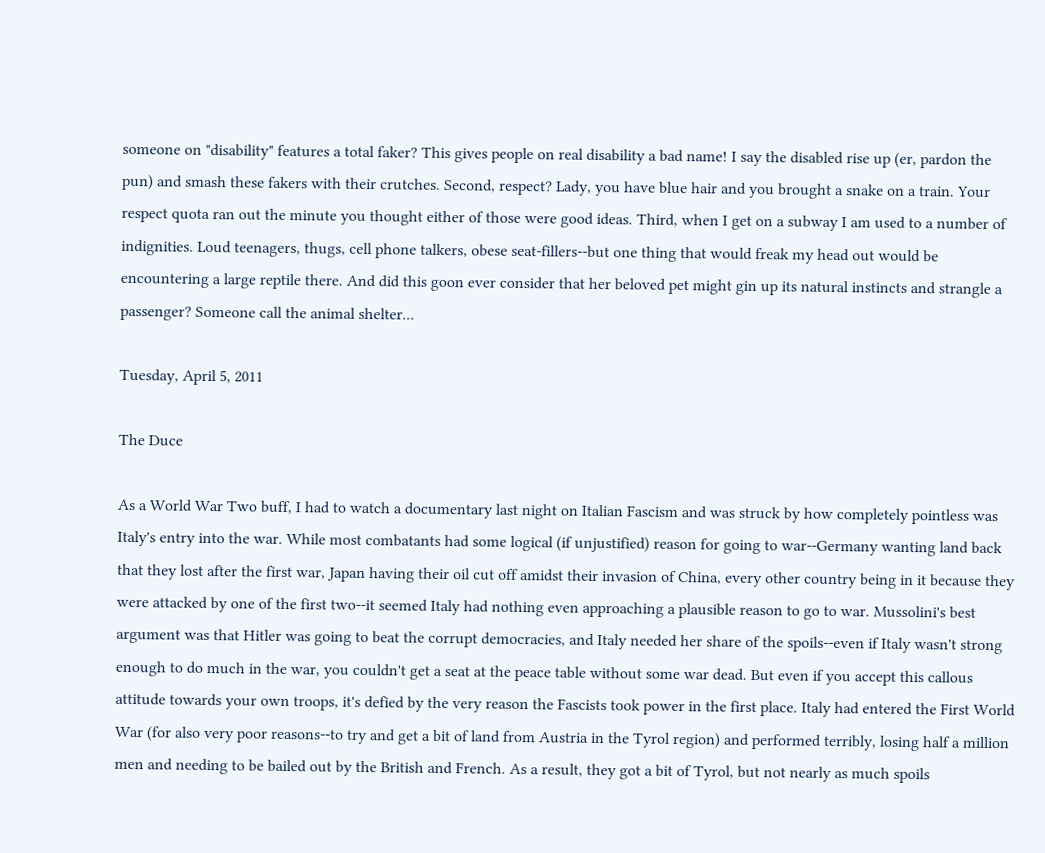someone on "disability" features a total faker? This gives people on real disability a bad name! I say the disabled rise up (er, pardon the pun) and smash these fakers with their crutches. Second, respect? Lady, you have blue hair and you brought a snake on a train. Your respect quota ran out the minute you thought either of those were good ideas. Third, when I get on a subway I am used to a number of indignities. Loud teenagers, thugs, cell phone talkers, obese seat-fillers--but one thing that would freak my head out would be encountering a large reptile there. And did this goon ever consider that her beloved pet might gin up its natural instincts and strangle a passenger? Someone call the animal shelter...

Tuesday, April 5, 2011

The Duce

As a World War Two buff, I had to watch a documentary last night on Italian Fascism and was struck by how completely pointless was Italy's entry into the war. While most combatants had some logical (if unjustified) reason for going to war--Germany wanting land back that they lost after the first war, Japan having their oil cut off amidst their invasion of China, every other country being in it because they were attacked by one of the first two--it seemed Italy had nothing even approaching a plausible reason to go to war. Mussolini's best argument was that Hitler was going to beat the corrupt democracies, and Italy needed her share of the spoils--even if Italy wasn't strong enough to do much in the war, you couldn't get a seat at the peace table without some war dead. But even if you accept this callous attitude towards your own troops, it's defied by the very reason the Fascists took power in the first place. Italy had entered the First World War (for also very poor reasons--to try and get a bit of land from Austria in the Tyrol region) and performed terribly, losing half a million men and needing to be bailed out by the British and French. As a result, they got a bit of Tyrol, but not nearly as much spoils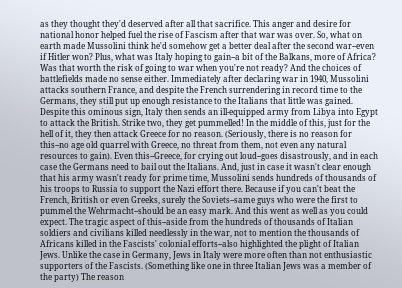as they thought they'd deserved after all that sacrifice. This anger and desire for national honor helped fuel the rise of Fascism after that war was over. So, what on earth made Mussolini think he'd somehow get a better deal after the second war--even if Hitler won? Plus, what was Italy hoping to gain--a bit of the Balkans, more of Africa? Was that worth the risk of going to war when you're not ready? And the choices of battlefields made no sense either. Immediately after declaring war in 1940, Mussolini attacks southern France, and despite the French surrendering in record time to the Germans, they still put up enough resistance to the Italians that little was gained. Despite this ominous sign, Italy then sends an ill-equipped army from Libya into Egypt to attack the British. Strike two, they get pummelled! In the middle of this, just for the hell of it, they then attack Greece for no reason. (Seriously, there is no reason for this--no age old quarrel with Greece, no threat from them, not even any natural resources to gain). Even this--Greece, for crying out loud--goes disastrously, and in each case the Germans need to bail out the Italians. And, just in case it wasn't clear enough that his army wasn't ready for prime time, Mussolini sends hundreds of thousands of his troops to Russia to support the Nazi effort there. Because if you can't beat the French, British or even Greeks, surely the Soviets--same guys who were the first to pummel the Wehrmacht--should be an easy mark. And this went as well as you could expect. The tragic aspect of this--aside from the hundreds of thousands of Italian soldiers and civilians killed needlessly in the war, not to mention the thousands of Africans killed in the Fascists' colonial efforts--also highlighted the plight of Italian Jews. Unlike the case in Germany, Jews in Italy were more often than not enthusiastic supporters of the Fascists. (Something like one in three Italian Jews was a member of the party) The reason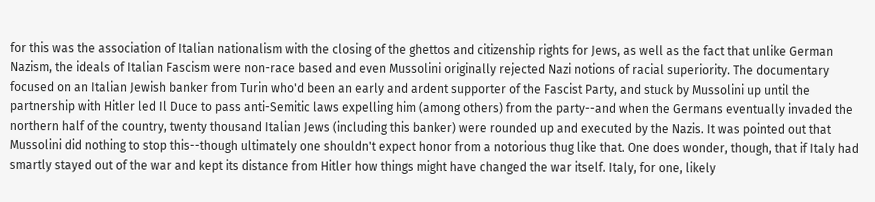for this was the association of Italian nationalism with the closing of the ghettos and citizenship rights for Jews, as well as the fact that unlike German Nazism, the ideals of Italian Fascism were non-race based and even Mussolini originally rejected Nazi notions of racial superiority. The documentary focused on an Italian Jewish banker from Turin who'd been an early and ardent supporter of the Fascist Party, and stuck by Mussolini up until the partnership with Hitler led Il Duce to pass anti-Semitic laws expelling him (among others) from the party--and when the Germans eventually invaded the northern half of the country, twenty thousand Italian Jews (including this banker) were rounded up and executed by the Nazis. It was pointed out that Mussolini did nothing to stop this--though ultimately one shouldn't expect honor from a notorious thug like that. One does wonder, though, that if Italy had smartly stayed out of the war and kept its distance from Hitler how things might have changed the war itself. Italy, for one, likely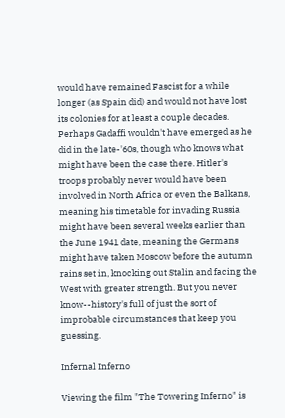would have remained Fascist for a while longer (as Spain did) and would not have lost its colonies for at least a couple decades. Perhaps Gadaffi wouldn't have emerged as he did in the late-'60s, though who knows what might have been the case there. Hitler's troops probably never would have been involved in North Africa or even the Balkans, meaning his timetable for invading Russia might have been several weeks earlier than the June 1941 date, meaning the Germans might have taken Moscow before the autumn rains set in, knocking out Stalin and facing the West with greater strength. But you never know--history's full of just the sort of improbable circumstances that keep you guessing.

Infernal Inferno

Viewing the film "The Towering Inferno" is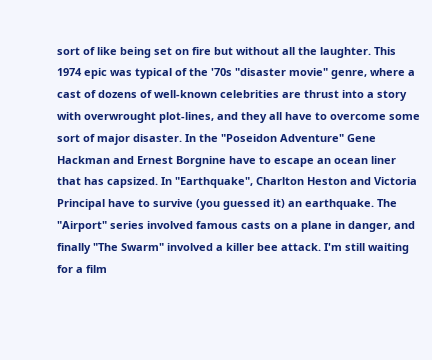sort of like being set on fire but without all the laughter. This 1974 epic was typical of the '70s "disaster movie" genre, where a cast of dozens of well-known celebrities are thrust into a story with overwrought plot-lines, and they all have to overcome some sort of major disaster. In the "Poseidon Adventure" Gene Hackman and Ernest Borgnine have to escape an ocean liner that has capsized. In "Earthquake", Charlton Heston and Victoria Principal have to survive (you guessed it) an earthquake. The "Airport" series involved famous casts on a plane in danger, and finally "The Swarm" involved a killer bee attack. I'm still waiting for a film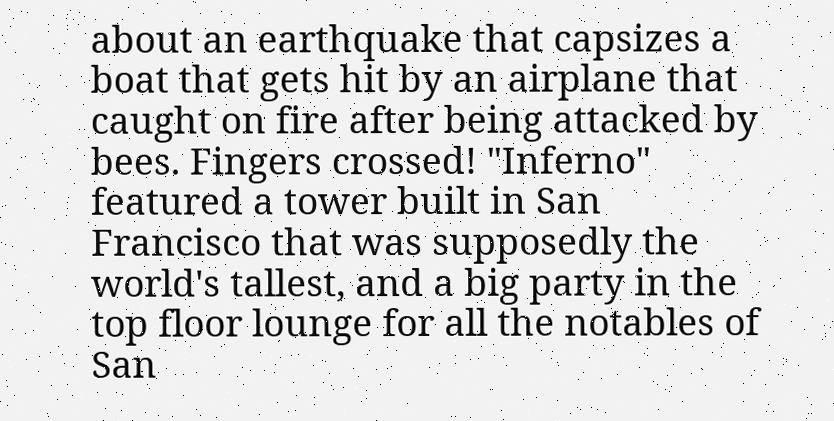about an earthquake that capsizes a boat that gets hit by an airplane that caught on fire after being attacked by bees. Fingers crossed! "Inferno" featured a tower built in San Francisco that was supposedly the world's tallest, and a big party in the top floor lounge for all the notables of San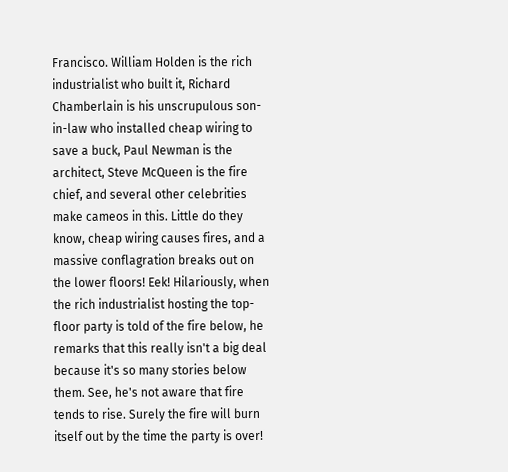Francisco. William Holden is the rich industrialist who built it, Richard Chamberlain is his unscrupulous son-in-law who installed cheap wiring to save a buck, Paul Newman is the architect, Steve McQueen is the fire chief, and several other celebrities make cameos in this. Little do they know, cheap wiring causes fires, and a massive conflagration breaks out on the lower floors! Eek! Hilariously, when the rich industrialist hosting the top-floor party is told of the fire below, he remarks that this really isn't a big deal because it's so many stories below them. See, he's not aware that fire tends to rise. Surely the fire will burn itself out by the time the party is over!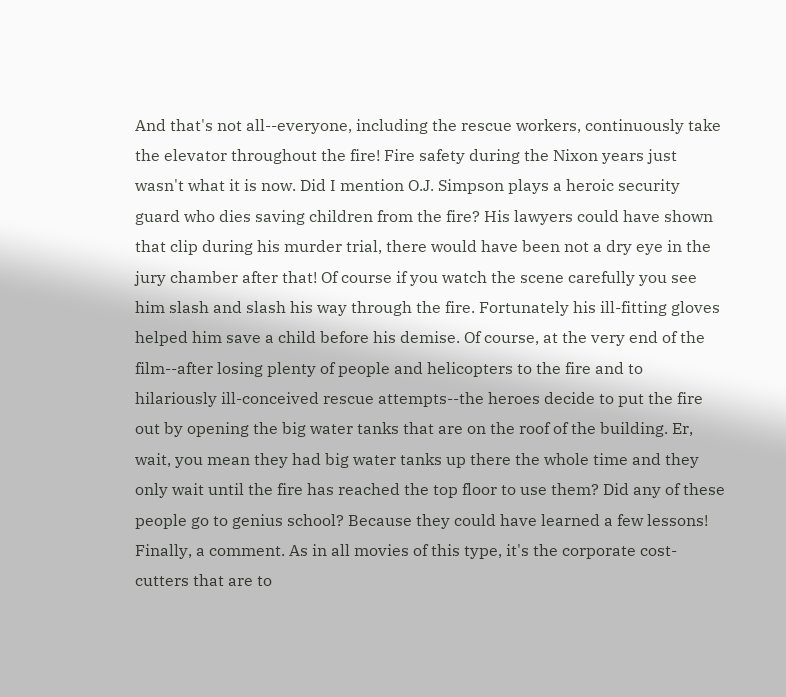And that's not all--everyone, including the rescue workers, continuously take the elevator throughout the fire! Fire safety during the Nixon years just wasn't what it is now. Did I mention O.J. Simpson plays a heroic security guard who dies saving children from the fire? His lawyers could have shown that clip during his murder trial, there would have been not a dry eye in the jury chamber after that! Of course if you watch the scene carefully you see him slash and slash his way through the fire. Fortunately his ill-fitting gloves helped him save a child before his demise. Of course, at the very end of the film--after losing plenty of people and helicopters to the fire and to hilariously ill-conceived rescue attempts--the heroes decide to put the fire out by opening the big water tanks that are on the roof of the building. Er, wait, you mean they had big water tanks up there the whole time and they only wait until the fire has reached the top floor to use them? Did any of these people go to genius school? Because they could have learned a few lessons! Finally, a comment. As in all movies of this type, it's the corporate cost-cutters that are to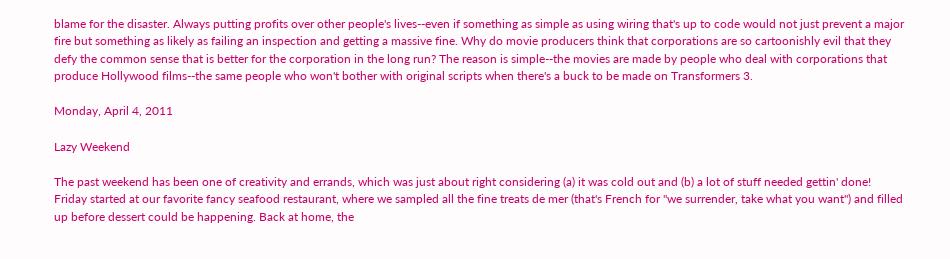blame for the disaster. Always putting profits over other people's lives--even if something as simple as using wiring that's up to code would not just prevent a major fire but something as likely as failing an inspection and getting a massive fine. Why do movie producers think that corporations are so cartoonishly evil that they defy the common sense that is better for the corporation in the long run? The reason is simple--the movies are made by people who deal with corporations that produce Hollywood films--the same people who won't bother with original scripts when there's a buck to be made on Transformers 3.

Monday, April 4, 2011

Lazy Weekend

The past weekend has been one of creativity and errands, which was just about right considering (a) it was cold out and (b) a lot of stuff needed gettin' done! Friday started at our favorite fancy seafood restaurant, where we sampled all the fine treats de mer (that's French for "we surrender, take what you want") and filled up before dessert could be happening. Back at home, the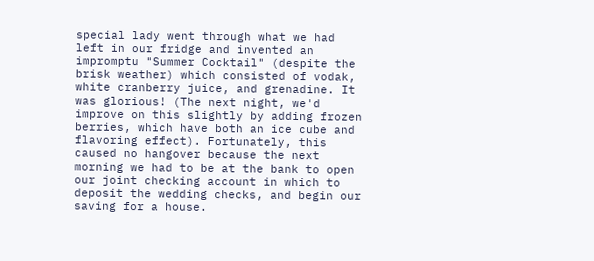special lady went through what we had left in our fridge and invented an impromptu "Summer Cocktail" (despite the brisk weather) which consisted of vodak, white cranberry juice, and grenadine. It was glorious! (The next night, we'd improve on this slightly by adding frozen berries, which have both an ice cube and flavoring effect). Fortunately, this caused no hangover because the next morning we had to be at the bank to open our joint checking account in which to deposit the wedding checks, and begin our saving for a house.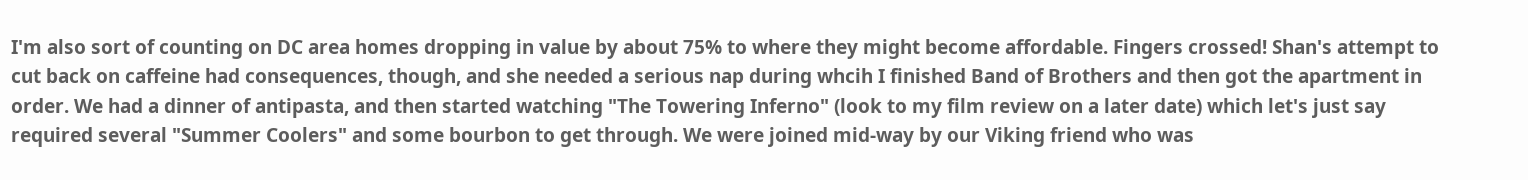I'm also sort of counting on DC area homes dropping in value by about 75% to where they might become affordable. Fingers crossed! Shan's attempt to cut back on caffeine had consequences, though, and she needed a serious nap during whcih I finished Band of Brothers and then got the apartment in order. We had a dinner of antipasta, and then started watching "The Towering Inferno" (look to my film review on a later date) which let's just say required several "Summer Coolers" and some bourbon to get through. We were joined mid-way by our Viking friend who was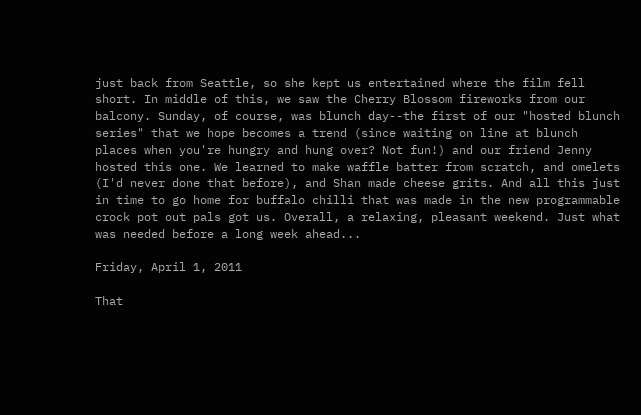just back from Seattle, so she kept us entertained where the film fell short. In middle of this, we saw the Cherry Blossom fireworks from our balcony. Sunday, of course, was blunch day--the first of our "hosted blunch series" that we hope becomes a trend (since waiting on line at blunch places when you're hungry and hung over? Not fun!) and our friend Jenny hosted this one. We learned to make waffle batter from scratch, and omelets (I'd never done that before), and Shan made cheese grits. And all this just in time to go home for buffalo chilli that was made in the new programmable crock pot out pals got us. Overall, a relaxing, pleasant weekend. Just what was needed before a long week ahead...

Friday, April 1, 2011

That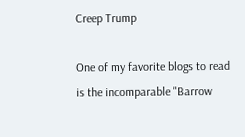Creep Trump

One of my favorite blogs to read is the incomparable "Barrow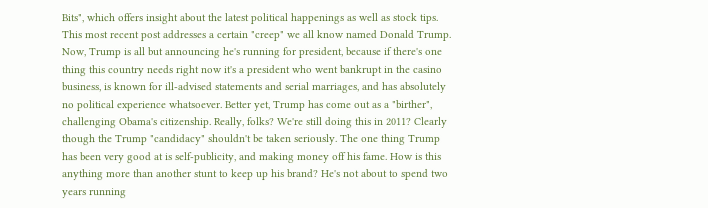Bits", which offers insight about the latest political happenings as well as stock tips. This most recent post addresses a certain "creep" we all know named Donald Trump. Now, Trump is all but announcing he's running for president, because if there's one thing this country needs right now it's a president who went bankrupt in the casino business, is known for ill-advised statements and serial marriages, and has absolutely no political experience whatsoever. Better yet, Trump has come out as a "birther", challenging Obama's citizenship. Really, folks? We're still doing this in 2011? Clearly though the Trump "candidacy" shouldn't be taken seriously. The one thing Trump has been very good at is self-publicity, and making money off his fame. How is this anything more than another stunt to keep up his brand? He's not about to spend two years running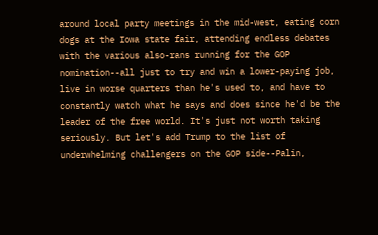around local party meetings in the mid-west, eating corn dogs at the Iowa state fair, attending endless debates with the various also-rans running for the GOP nomination--all just to try and win a lower-paying job, live in worse quarters than he's used to, and have to constantly watch what he says and does since he'd be the leader of the free world. It's just not worth taking seriously. But let's add Trump to the list of underwhelming challengers on the GOP side--Palin,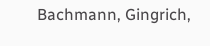Bachmann, Gingrich,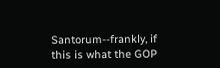Santorum--frankly, if this is what the GOP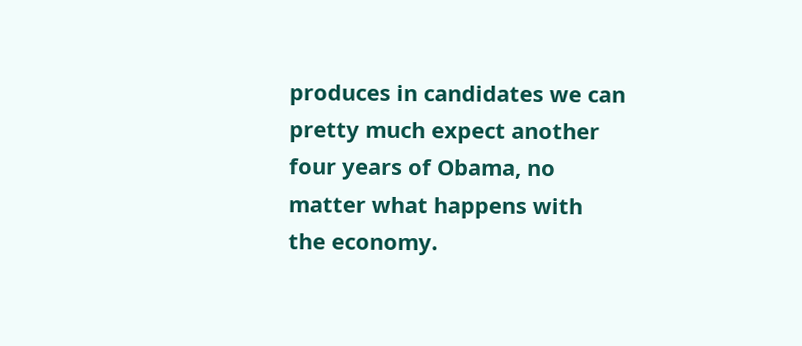produces in candidates we can pretty much expect another four years of Obama, no matter what happens with the economy.